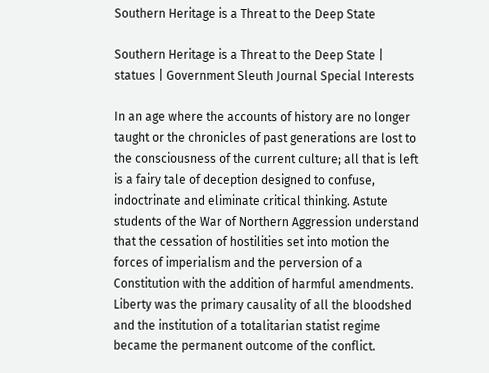Southern Heritage is a Threat to the Deep State

Southern Heritage is a Threat to the Deep State | statues | Government Sleuth Journal Special Interests

In an age where the accounts of history are no longer taught or the chronicles of past generations are lost to the consciousness of the current culture; all that is left is a fairy tale of deception designed to confuse, indoctrinate and eliminate critical thinking. Astute students of the War of Northern Aggression understand that the cessation of hostilities set into motion the forces of imperialism and the perversion of a Constitution with the addition of harmful amendments. Liberty was the primary causality of all the bloodshed and the institution of a totalitarian statist regime became the permanent outcome of the conflict.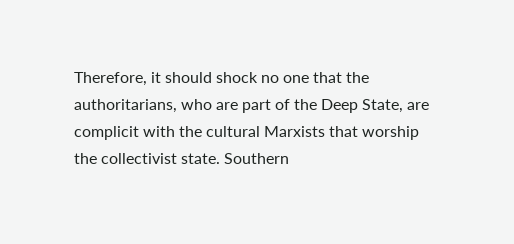Therefore, it should shock no one that the authoritarians, who are part of the Deep State, are complicit with the cultural Marxists that worship the collectivist state. Southern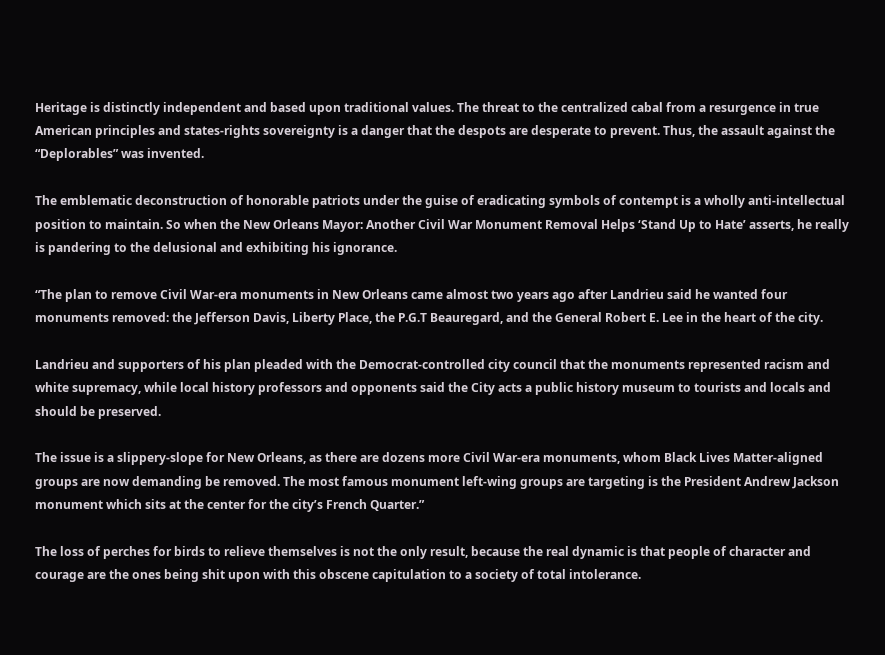Heritage is distinctly independent and based upon traditional values. The threat to the centralized cabal from a resurgence in true American principles and states-rights sovereignty is a danger that the despots are desperate to prevent. Thus, the assault against the “Deplorables” was invented.

The emblematic deconstruction of honorable patriots under the guise of eradicating symbols of contempt is a wholly anti-intellectual position to maintain. So when the New Orleans Mayor: Another Civil War Monument Removal Helps ‘Stand Up to Hate’ asserts, he really is pandering to the delusional and exhibiting his ignorance.

“The plan to remove Civil War-era monuments in New Orleans came almost two years ago after Landrieu said he wanted four monuments removed: the Jefferson Davis, Liberty Place, the P.G.T Beauregard, and the General Robert E. Lee in the heart of the city.

Landrieu and supporters of his plan pleaded with the Democrat-controlled city council that the monuments represented racism and white supremacy, while local history professors and opponents said the City acts a public history museum to tourists and locals and should be preserved.

The issue is a slippery-slope for New Orleans, as there are dozens more Civil War-era monuments, whom Black Lives Matter-aligned groups are now demanding be removed. The most famous monument left-wing groups are targeting is the President Andrew Jackson monument which sits at the center for the city’s French Quarter.”

The loss of perches for birds to relieve themselves is not the only result, because the real dynamic is that people of character and courage are the ones being shit upon with this obscene capitulation to a society of total intolerance.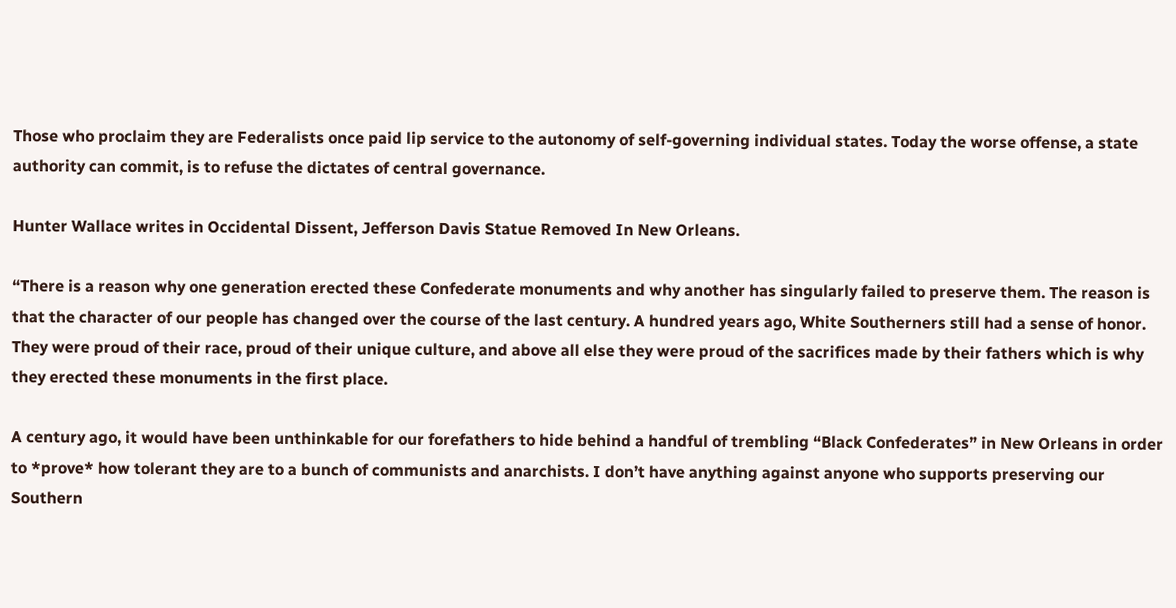Those who proclaim they are Federalists once paid lip service to the autonomy of self-governing individual states. Today the worse offense, a state authority can commit, is to refuse the dictates of central governance.

Hunter Wallace writes in Occidental Dissent, Jefferson Davis Statue Removed In New Orleans.

“There is a reason why one generation erected these Confederate monuments and why another has singularly failed to preserve them. The reason is that the character of our people has changed over the course of the last century. A hundred years ago, White Southerners still had a sense of honor. They were proud of their race, proud of their unique culture, and above all else they were proud of the sacrifices made by their fathers which is why they erected these monuments in the first place.

A century ago, it would have been unthinkable for our forefathers to hide behind a handful of trembling “Black Confederates” in New Orleans in order to *prove* how tolerant they are to a bunch of communists and anarchists. I don’t have anything against anyone who supports preserving our Southern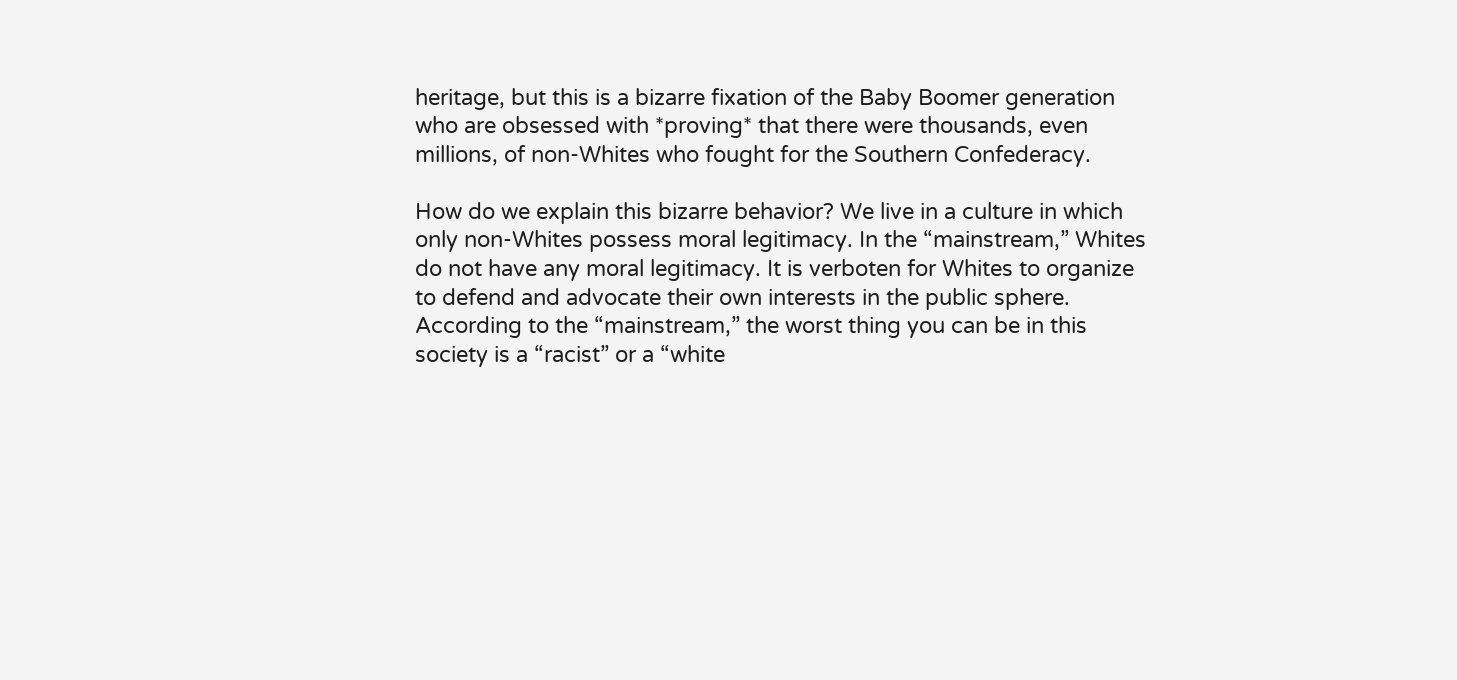heritage, but this is a bizarre fixation of the Baby Boomer generation who are obsessed with *proving* that there were thousands, even millions, of non-Whites who fought for the Southern Confederacy.

How do we explain this bizarre behavior? We live in a culture in which only non-Whites possess moral legitimacy. In the “mainstream,” Whites do not have any moral legitimacy. It is verboten for Whites to organize to defend and advocate their own interests in the public sphere. According to the “mainstream,” the worst thing you can be in this society is a “racist” or a “white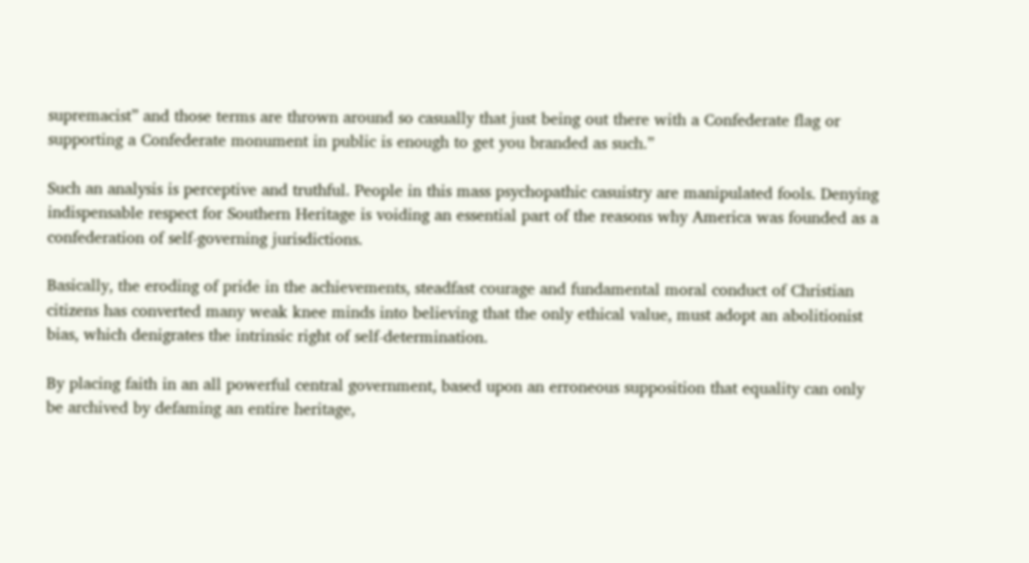supremacist” and those terms are thrown around so casually that just being out there with a Confederate flag or supporting a Confederate monument in public is enough to get you branded as such.”

Such an analysis is perceptive and truthful. People in this mass psychopathic casuistry are manipulated fools. Denying indispensable respect for Southern Heritage is voiding an essential part of the reasons why America was founded as a confederation of self-governing jurisdictions.

Basically, the eroding of pride in the achievements, steadfast courage and fundamental moral conduct of Christian citizens has converted many weak knee minds into believing that the only ethical value, must adopt an abolitionist bias, which denigrates the intrinsic right of self-determination.

By placing faith in an all powerful central government, based upon an erroneous supposition that equality can only be archived by defaming an entire heritage,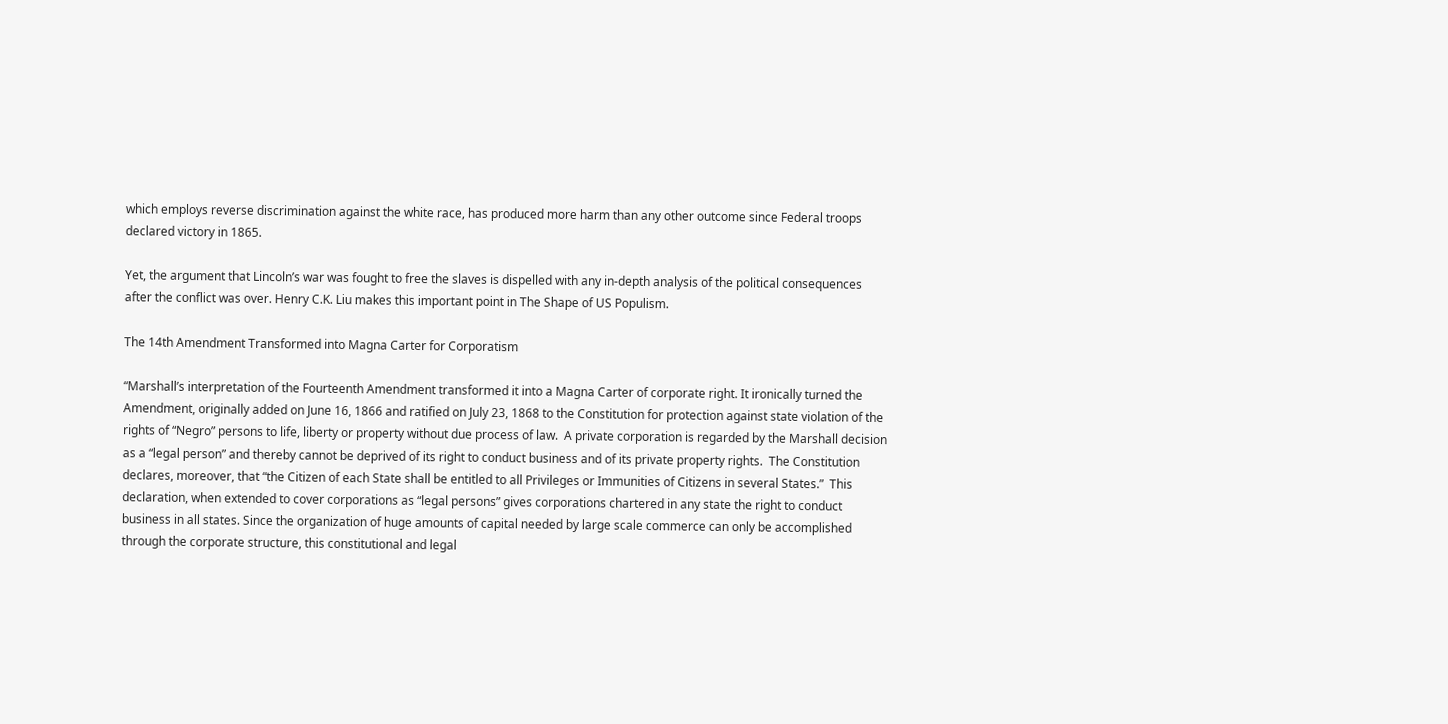which employs reverse discrimination against the white race, has produced more harm than any other outcome since Federal troops declared victory in 1865.

Yet, the argument that Lincoln’s war was fought to free the slaves is dispelled with any in-depth analysis of the political consequences after the conflict was over. Henry C.K. Liu makes this important point in The Shape of US Populism.

The 14th Amendment Transformed into Magna Carter for Corporatism

“Marshall’s interpretation of the Fourteenth Amendment transformed it into a Magna Carter of corporate right. It ironically turned the Amendment, originally added on June 16, 1866 and ratified on July 23, 1868 to the Constitution for protection against state violation of the rights of “Negro” persons to life, liberty or property without due process of law.  A private corporation is regarded by the Marshall decision as a “legal person” and thereby cannot be deprived of its right to conduct business and of its private property rights.  The Constitution declares, moreover, that “the Citizen of each State shall be entitled to all Privileges or Immunities of Citizens in several States.”  This declaration, when extended to cover corporations as “legal persons” gives corporations chartered in any state the right to conduct business in all states. Since the organization of huge amounts of capital needed by large scale commerce can only be accomplished through the corporate structure, this constitutional and legal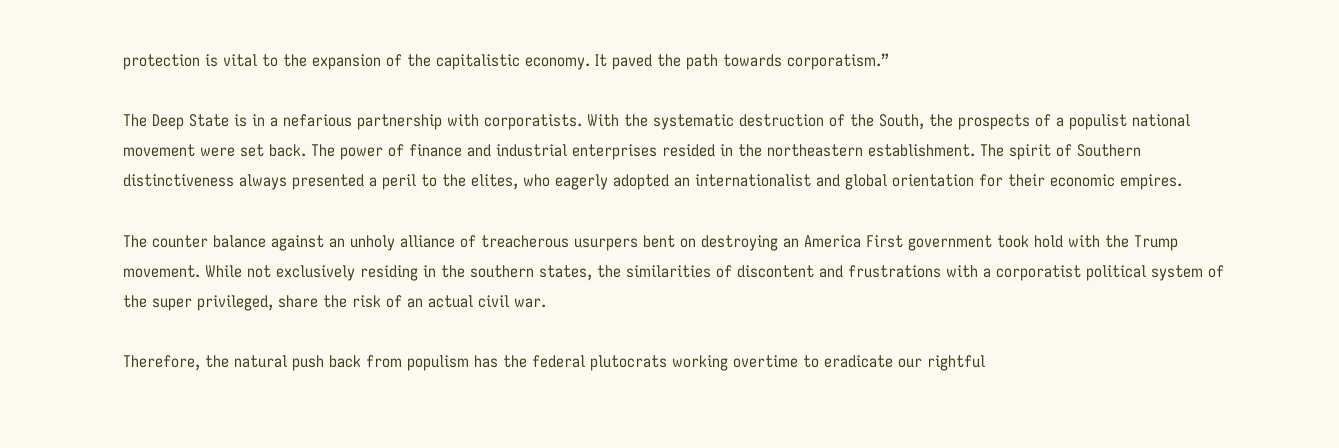protection is vital to the expansion of the capitalistic economy. It paved the path towards corporatism.”

The Deep State is in a nefarious partnership with corporatists. With the systematic destruction of the South, the prospects of a populist national movement were set back. The power of finance and industrial enterprises resided in the northeastern establishment. The spirit of Southern distinctiveness always presented a peril to the elites, who eagerly adopted an internationalist and global orientation for their economic empires.

The counter balance against an unholy alliance of treacherous usurpers bent on destroying an America First government took hold with the Trump movement. While not exclusively residing in the southern states, the similarities of discontent and frustrations with a corporatist political system of the super privileged, share the risk of an actual civil war.

Therefore, the natural push back from populism has the federal plutocrats working overtime to eradicate our rightful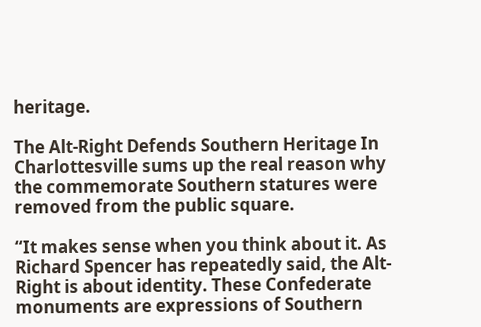heritage.

The Alt-Right Defends Southern Heritage In Charlottesville sums up the real reason why the commemorate Southern statures were removed from the public square.

“It makes sense when you think about it. As Richard Spencer has repeatedly said, the Alt-Right is about identity. These Confederate monuments are expressions of Southern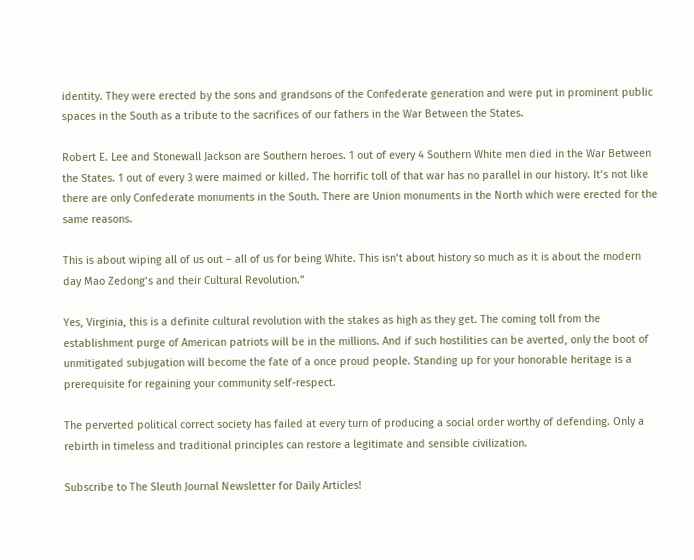identity. They were erected by the sons and grandsons of the Confederate generation and were put in prominent public spaces in the South as a tribute to the sacrifices of our fathers in the War Between the States.

Robert E. Lee and Stonewall Jackson are Southern heroes. 1 out of every 4 Southern White men died in the War Between the States. 1 out of every 3 were maimed or killed. The horrific toll of that war has no parallel in our history. It’s not like there are only Confederate monuments in the South. There are Union monuments in the North which were erected for the same reasons.

This is about wiping all of us out – all of us for being White. This isn’t about history so much as it is about the modern day Mao Zedong’s and their Cultural Revolution.”

Yes, Virginia, this is a definite cultural revolution with the stakes as high as they get. The coming toll from the establishment purge of American patriots will be in the millions. And if such hostilities can be averted, only the boot of unmitigated subjugation will become the fate of a once proud people. Standing up for your honorable heritage is a prerequisite for regaining your community self-respect.

The perverted political correct society has failed at every turn of producing a social order worthy of defending. Only a rebirth in timeless and traditional principles can restore a legitimate and sensible civilization.

Subscribe to The Sleuth Journal Newsletter for Daily Articles!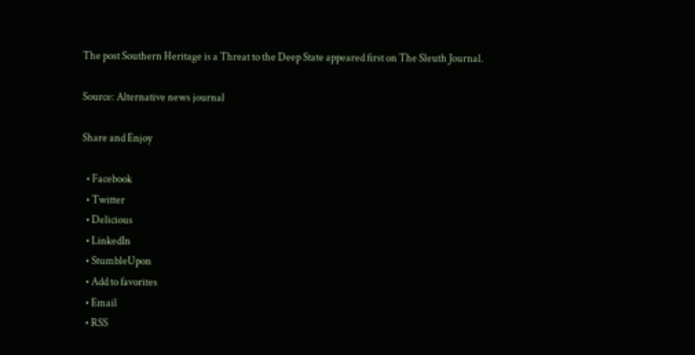The post Southern Heritage is a Threat to the Deep State appeared first on The Sleuth Journal.

Source: Alternative news journal

Share and Enjoy

  • Facebook
  • Twitter
  • Delicious
  • LinkedIn
  • StumbleUpon
  • Add to favorites
  • Email
  • RSS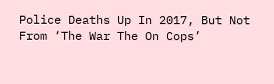Police Deaths Up In 2017, But Not From ‘The War The On Cops’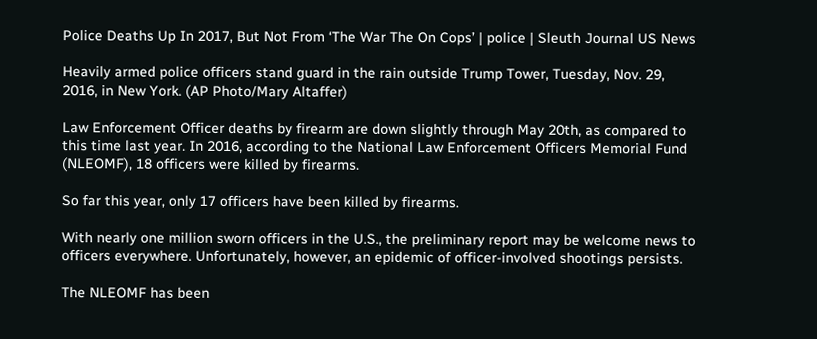Police Deaths Up In 2017, But Not From ‘The War The On Cops’ | police | Sleuth Journal US News

Heavily armed police officers stand guard in the rain outside Trump Tower, Tuesday, Nov. 29, 2016, in New York. (AP Photo/Mary Altaffer)

Law Enforcement Officer deaths by firearm are down slightly through May 20th, as compared to this time last year. In 2016, according to the National Law Enforcement Officers Memorial Fund (NLEOMF), 18 officers were killed by firearms.

So far this year, only 17 officers have been killed by firearms.

With nearly one million sworn officers in the U.S., the preliminary report may be welcome news to officers everywhere. Unfortunately, however, an epidemic of officer-involved shootings persists.

The NLEOMF has been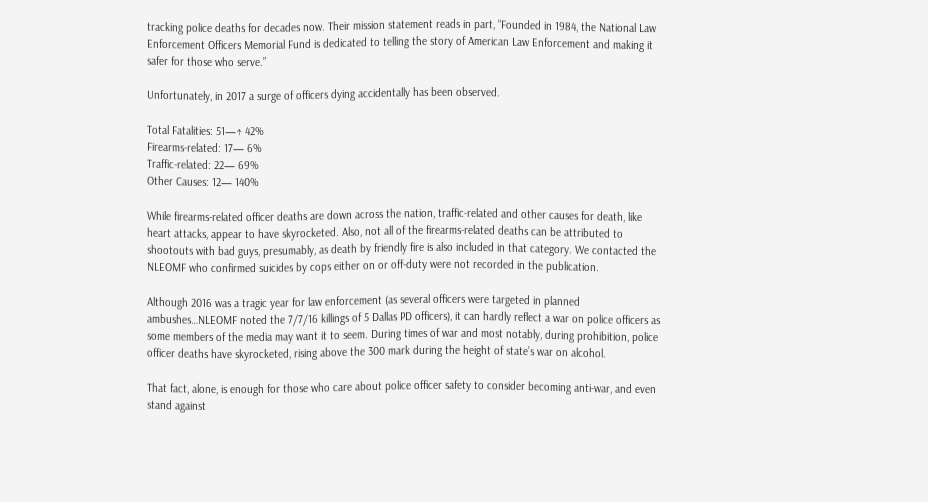tracking police deaths for decades now. Their mission statement reads in part, “Founded in 1984, the National Law Enforcement Officers Memorial Fund is dedicated to telling the story of American Law Enforcement and making it safer for those who serve.”

Unfortunately, in 2017 a surge of officers dying accidentally has been observed.

Total Fatalities: 51—↑ 42%
Firearms-related: 17— 6%
Traffic-related: 22— 69%
Other Causes: 12— 140%

While firearms-related officer deaths are down across the nation, traffic-related and other causes for death, like heart attacks, appear to have skyrocketed. Also, not all of the firearms-related deaths can be attributed to shootouts with bad guys, presumably, as death by friendly fire is also included in that category. We contacted the NLEOMF who confirmed suicides by cops either on or off-duty were not recorded in the publication.

Although 2016 was a tragic year for law enforcement (as several officers were targeted in planned ambushes…NLEOMF noted the 7/7/16 killings of 5 Dallas PD officers), it can hardly reflect a war on police officers as some members of the media may want it to seem. During times of war and most notably, during prohibition, police officer deaths have skyrocketed, rising above the 300 mark during the height of state’s war on alcohol.

That fact, alone, is enough for those who care about police officer safety to consider becoming anti-war, and even stand against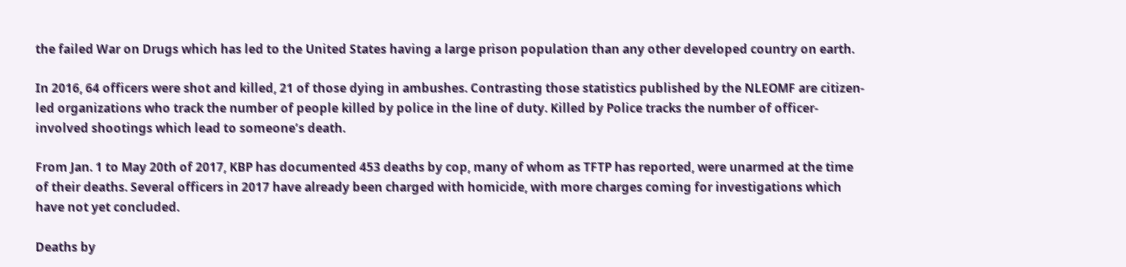the failed War on Drugs which has led to the United States having a large prison population than any other developed country on earth.

In 2016, 64 officers were shot and killed, 21 of those dying in ambushes. Contrasting those statistics published by the NLEOMF are citizen-led organizations who track the number of people killed by police in the line of duty. Killed by Police tracks the number of officer-involved shootings which lead to someone’s death.

From Jan. 1 to May 20th of 2017, KBP has documented 453 deaths by cop, many of whom as TFTP has reported, were unarmed at the time of their deaths. Several officers in 2017 have already been charged with homicide, with more charges coming for investigations which have not yet concluded.

Deaths by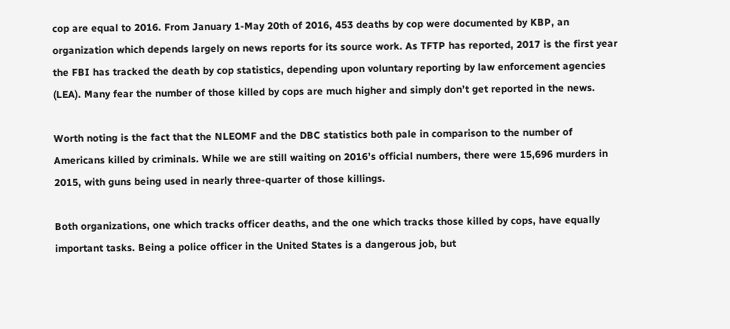cop are equal to 2016. From January 1-May 20th of 2016, 453 deaths by cop were documented by KBP, an organization which depends largely on news reports for its source work. As TFTP has reported, 2017 is the first year the FBI has tracked the death by cop statistics, depending upon voluntary reporting by law enforcement agencies (LEA). Many fear the number of those killed by cops are much higher and simply don’t get reported in the news.

Worth noting is the fact that the NLEOMF and the DBC statistics both pale in comparison to the number of Americans killed by criminals. While we are still waiting on 2016’s official numbers, there were 15,696 murders in 2015, with guns being used in nearly three-quarter of those killings.

Both organizations, one which tracks officer deaths, and the one which tracks those killed by cops, have equally important tasks. Being a police officer in the United States is a dangerous job, but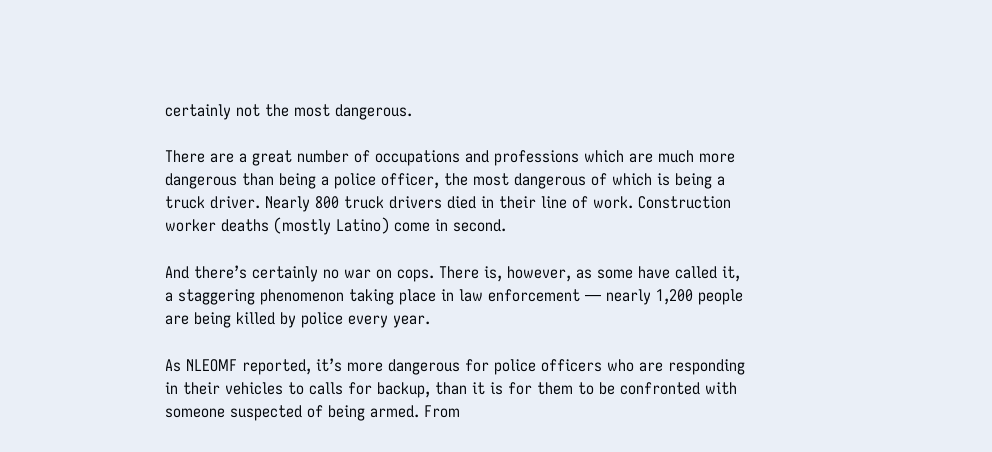certainly not the most dangerous.

There are a great number of occupations and professions which are much more dangerous than being a police officer, the most dangerous of which is being a truck driver. Nearly 800 truck drivers died in their line of work. Construction worker deaths (mostly Latino) come in second.

And there’s certainly no war on cops. There is, however, as some have called it, a staggering phenomenon taking place in law enforcement — nearly 1,200 people are being killed by police every year.

As NLEOMF reported, it’s more dangerous for police officers who are responding in their vehicles to calls for backup, than it is for them to be confronted with someone suspected of being armed. From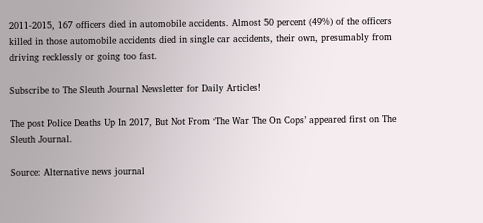2011-2015, 167 officers died in automobile accidents. Almost 50 percent (49%) of the officers killed in those automobile accidents died in single car accidents, their own, presumably from driving recklessly or going too fast.

Subscribe to The Sleuth Journal Newsletter for Daily Articles!

The post Police Deaths Up In 2017, But Not From ‘The War The On Cops’ appeared first on The Sleuth Journal.

Source: Alternative news journal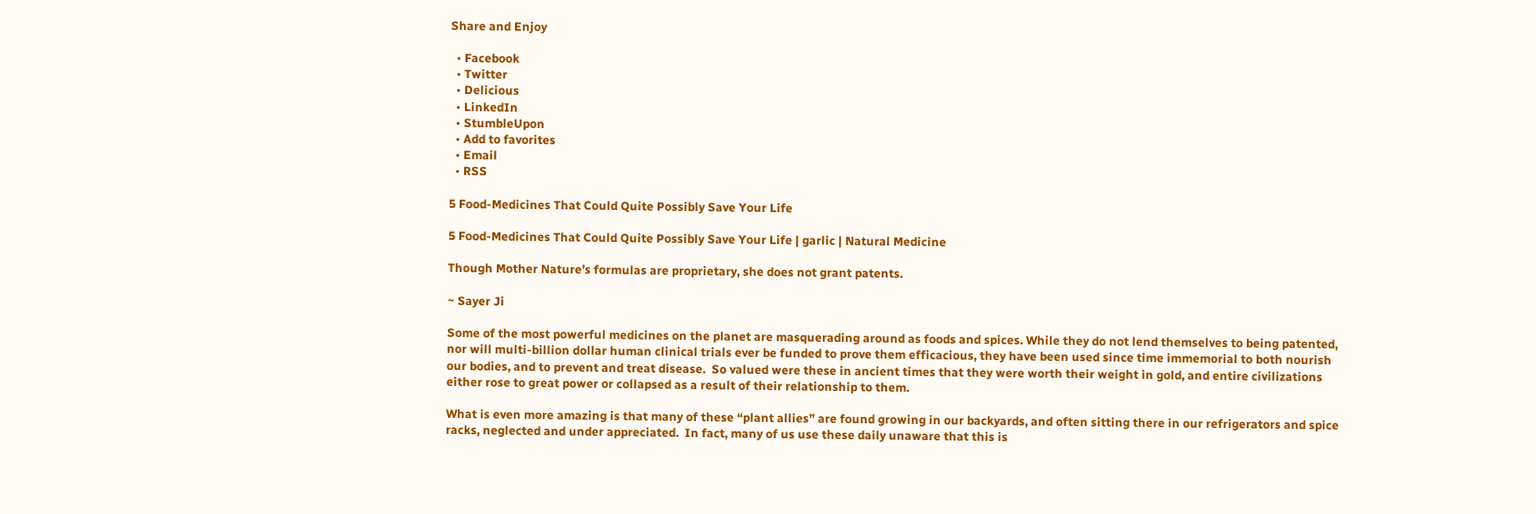Share and Enjoy

  • Facebook
  • Twitter
  • Delicious
  • LinkedIn
  • StumbleUpon
  • Add to favorites
  • Email
  • RSS

5 Food-Medicines That Could Quite Possibly Save Your Life

5 Food-Medicines That Could Quite Possibly Save Your Life | garlic | Natural Medicine

Though Mother Nature’s formulas are proprietary, she does not grant patents.

~ Sayer Ji

Some of the most powerful medicines on the planet are masquerading around as foods and spices. While they do not lend themselves to being patented, nor will multi-billion dollar human clinical trials ever be funded to prove them efficacious, they have been used since time immemorial to both nourish our bodies, and to prevent and treat disease.  So valued were these in ancient times that they were worth their weight in gold, and entire civilizations either rose to great power or collapsed as a result of their relationship to them.

What is even more amazing is that many of these “plant allies” are found growing in our backyards, and often sitting there in our refrigerators and spice racks, neglected and under appreciated.  In fact, many of us use these daily unaware that this is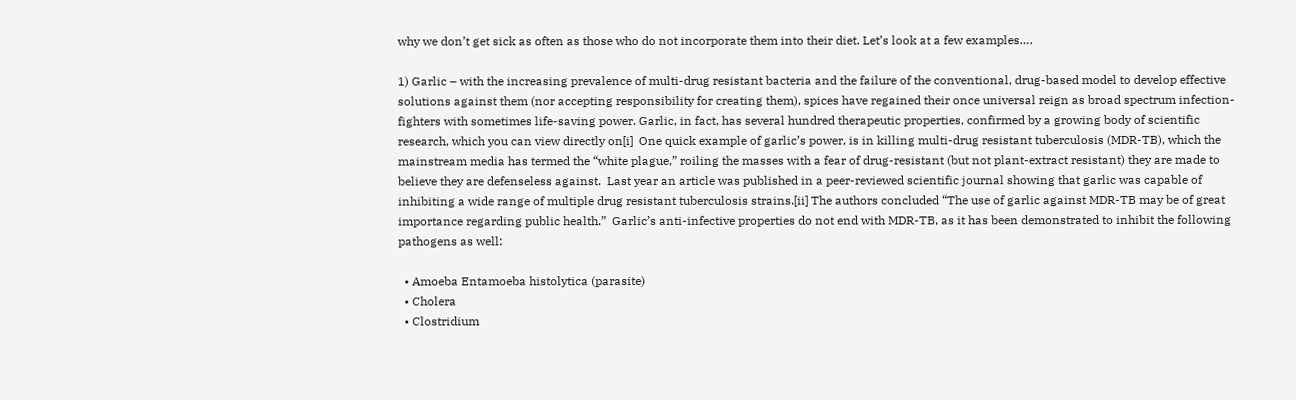why we don’t get sick as often as those who do not incorporate them into their diet. Let’s look at a few examples….

1) Garlic – with the increasing prevalence of multi-drug resistant bacteria and the failure of the conventional, drug-based model to develop effective solutions against them (nor accepting responsibility for creating them), spices have regained their once universal reign as broad spectrum infection-fighters with sometimes life-saving power. Garlic, in fact, has several hundred therapeutic properties, confirmed by a growing body of scientific research, which you can view directly on[i]  One quick example of garlic’s power, is in killing multi-drug resistant tuberculosis (MDR-TB), which the mainstream media has termed the “white plague,” roiling the masses with a fear of drug-resistant (but not plant-extract resistant) they are made to believe they are defenseless against.  Last year an article was published in a peer-reviewed scientific journal showing that garlic was capable of inhibiting a wide range of multiple drug resistant tuberculosis strains.[ii] The authors concluded “The use of garlic against MDR-TB may be of great importance regarding public health.”  Garlic’s anti-infective properties do not end with MDR-TB, as it has been demonstrated to inhibit the following pathogens as well:

  • Amoeba Entamoeba histolytica (parasite)
  • Cholera
  • Clostridium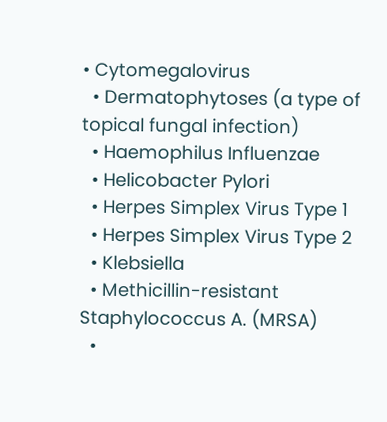• Cytomegalovirus
  • Dermatophytoses (a type of topical fungal infection)
  • Haemophilus Influenzae
  • Helicobacter Pylori
  • Herpes Simplex Virus Type 1
  • Herpes Simplex Virus Type 2
  • Klebsiella
  • Methicillin-resistant Staphylococcus A. (MRSA)
  •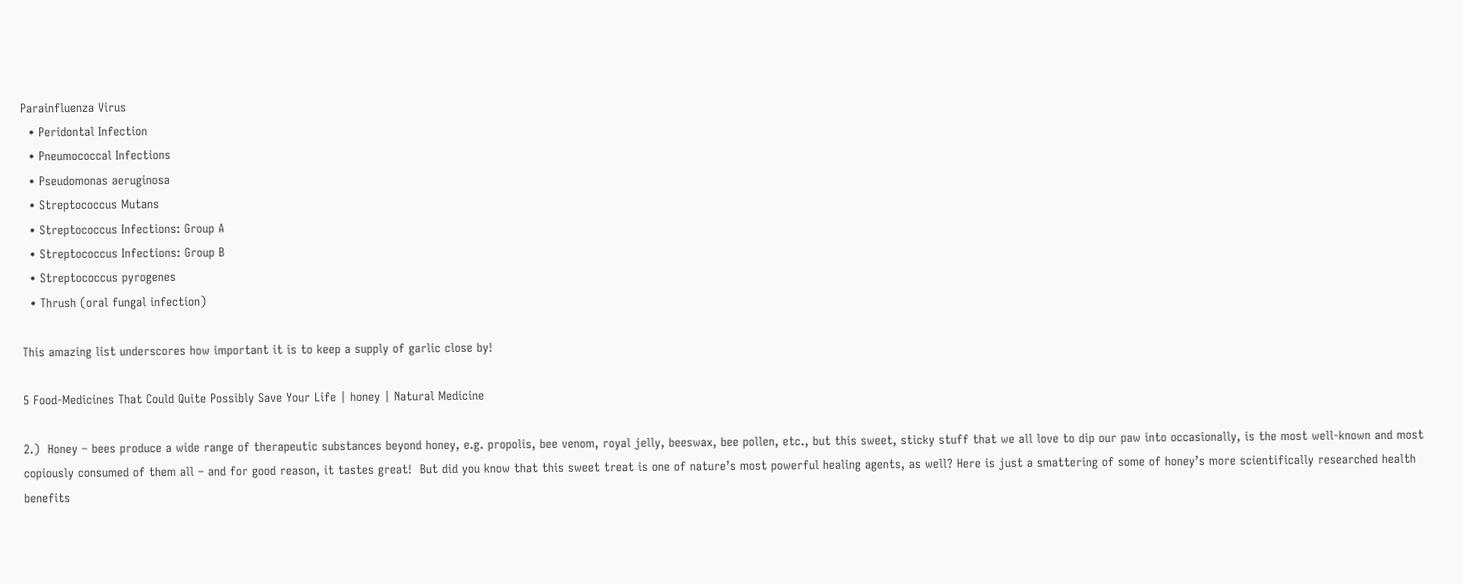Parainfluenza Virus
  • Peridontal Infection
  • Pneumococcal Infections
  • Pseudomonas aeruginosa
  • Streptococcus Mutans
  • Streptococcus Infections: Group A
  • Streptococcus Infections: Group B
  • Streptococcus pyrogenes
  • Thrush (oral fungal infection)

This amazing list underscores how important it is to keep a supply of garlic close by!

5 Food-Medicines That Could Quite Possibly Save Your Life | honey | Natural Medicine

2.)  Honey – bees produce a wide range of therapeutic substances beyond honey, e.g. propolis, bee venom, royal jelly, beeswax, bee pollen, etc., but this sweet, sticky stuff that we all love to dip our paw into occasionally, is the most well-known and most copiously consumed of them all – and for good reason, it tastes great!  But did you know that this sweet treat is one of nature’s most powerful healing agents, as well? Here is just a smattering of some of honey’s more scientifically researched health benefits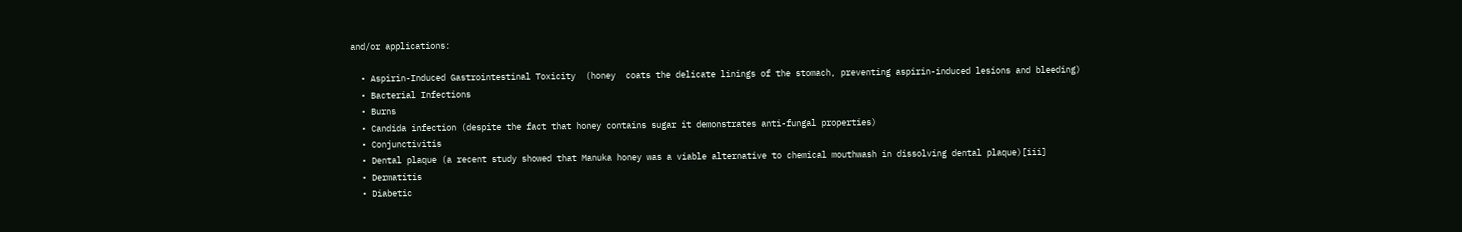and/or applications:

  • Aspirin-Induced Gastrointestinal Toxicity  (honey  coats the delicate linings of the stomach, preventing aspirin-induced lesions and bleeding)
  • Bacterial Infections
  • Burns
  • Candida infection (despite the fact that honey contains sugar it demonstrates anti-fungal properties)
  • Conjunctivitis
  • Dental plaque (a recent study showed that Manuka honey was a viable alternative to chemical mouthwash in dissolving dental plaque)[iii]
  • Dermatitis
  • Diabetic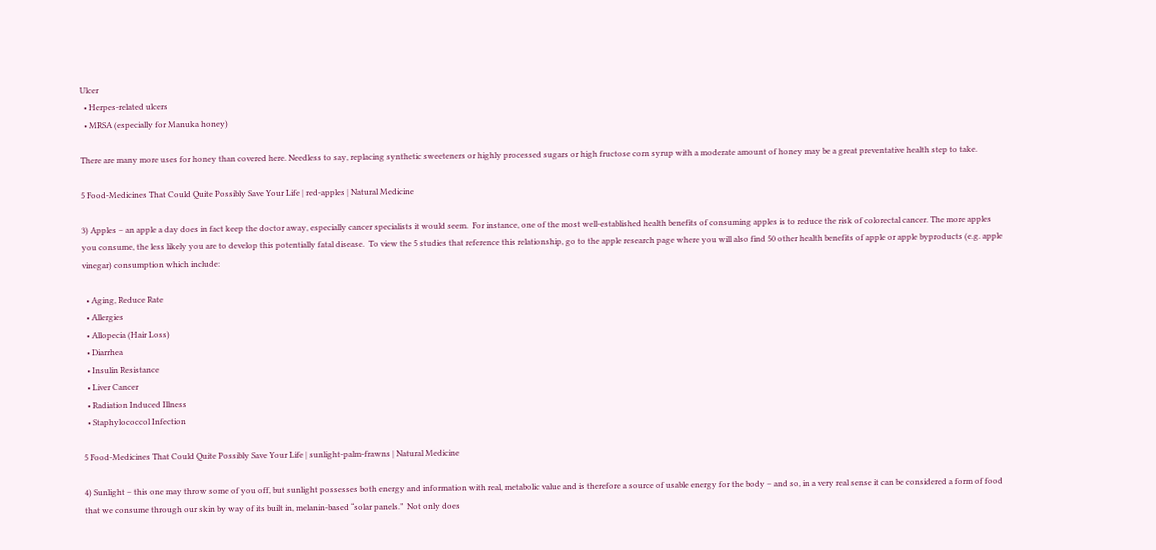Ulcer
  • Herpes-related ulcers
  • MRSA (especially for Manuka honey)

There are many more uses for honey than covered here. Needless to say, replacing synthetic sweeteners or highly processed sugars or high fructose corn syrup with a moderate amount of honey may be a great preventative health step to take.

5 Food-Medicines That Could Quite Possibly Save Your Life | red-apples | Natural Medicine

3) Apples – an apple a day does in fact keep the doctor away, especially cancer specialists it would seem.  For instance, one of the most well-established health benefits of consuming apples is to reduce the risk of colorectal cancer. The more apples you consume, the less likely you are to develop this potentially fatal disease.  To view the 5 studies that reference this relationship, go to the apple research page where you will also find 50 other health benefits of apple or apple byproducts (e.g. apple vinegar) consumption which include:

  • Aging, Reduce Rate
  • Allergies
  • Allopecia (Hair Loss)
  • Diarrhea
  • Insulin Resistance
  • Liver Cancer
  • Radiation Induced Illness
  • Staphylococcol Infection

5 Food-Medicines That Could Quite Possibly Save Your Life | sunlight-palm-frawns | Natural Medicine

4) Sunlight – this one may throw some of you off, but sunlight possesses both energy and information with real, metabolic value and is therefore a source of usable energy for the body – and so, in a very real sense it can be considered a form of food that we consume through our skin by way of its built in, melanin-based “solar panels.”  Not only does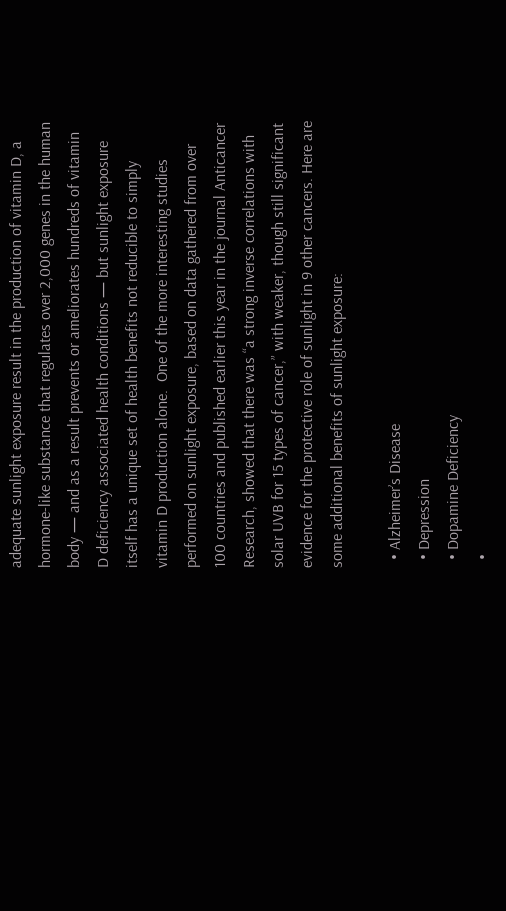adequate sunlight exposure result in the production of vitamin D, a hormone-like substance that regulates over 2,000 genes in the human body — and as a result prevents or ameliorates hundreds of vitamin D deficiency associated health conditions — but sunlight exposure itself has a unique set of health benefits not reducible to simply vitamin D production alone.  One of the more interesting studies performed on sunlight exposure, based on data gathered from over 100 countries and published earlier this year in the journal Anticancer Research, showed that there was “a strong inverse correlations with solar UVB for 15 types of cancer,” with weaker, though still significant evidence for the protective role of sunlight in 9 other cancers. Here are some additional benefits of sunlight exposure:

  • Alzheimer’s Disease
  • Depression
  • Dopamine Deficiency
  •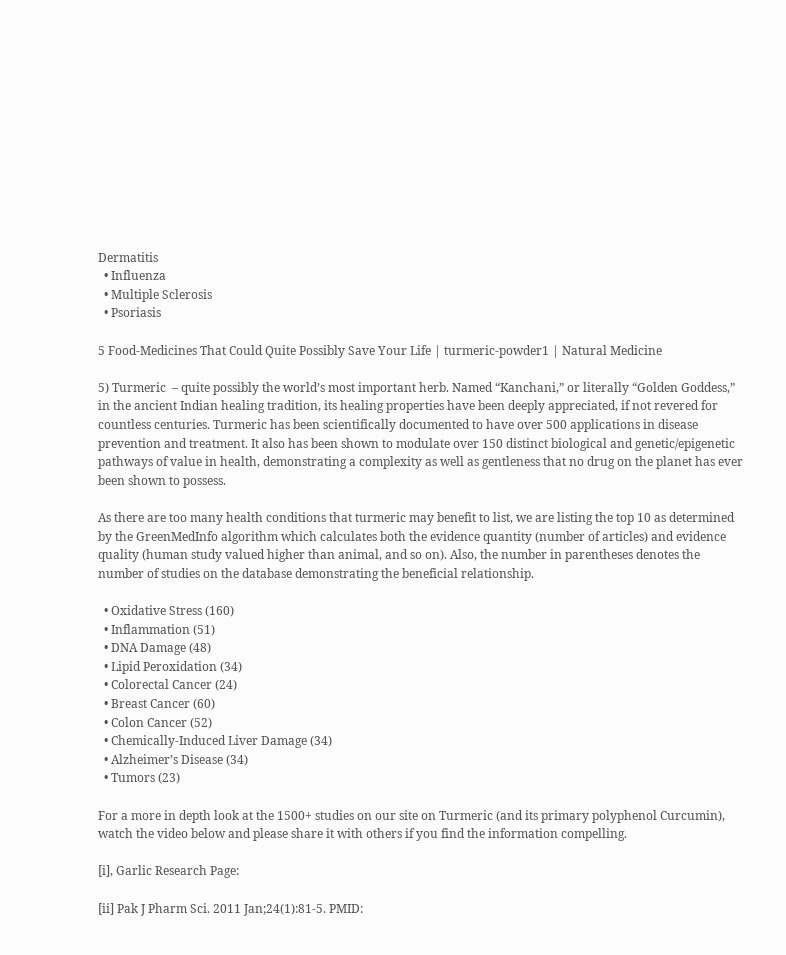Dermatitis
  • Influenza
  • Multiple Sclerosis
  • Psoriasis

5 Food-Medicines That Could Quite Possibly Save Your Life | turmeric-powder1 | Natural Medicine

5) Turmeric  – quite possibly the world’s most important herb. Named “Kanchani,” or literally “Golden Goddess,” in the ancient Indian healing tradition, its healing properties have been deeply appreciated, if not revered for countless centuries. Turmeric has been scientifically documented to have over 500 applications in disease prevention and treatment. It also has been shown to modulate over 150 distinct biological and genetic/epigenetic pathways of value in health, demonstrating a complexity as well as gentleness that no drug on the planet has ever been shown to possess.

As there are too many health conditions that turmeric may benefit to list, we are listing the top 10 as determined by the GreenMedInfo algorithm which calculates both the evidence quantity (number of articles) and evidence quality (human study valued higher than animal, and so on). Also, the number in parentheses denotes the number of studies on the database demonstrating the beneficial relationship.

  • Oxidative Stress (160)
  • Inflammation (51)
  • DNA Damage (48)
  • Lipid Peroxidation (34)
  • Colorectal Cancer (24)
  • Breast Cancer (60)
  • Colon Cancer (52)
  • Chemically-Induced Liver Damage (34)
  • Alzheimer’s Disease (34)
  • Tumors (23)

For a more in depth look at the 1500+ studies on our site on Turmeric (and its primary polyphenol Curcumin), watch the video below and please share it with others if you find the information compelling.

[i], Garlic Research Page:

[ii] Pak J Pharm Sci. 2011 Jan;24(1):81-5. PMID: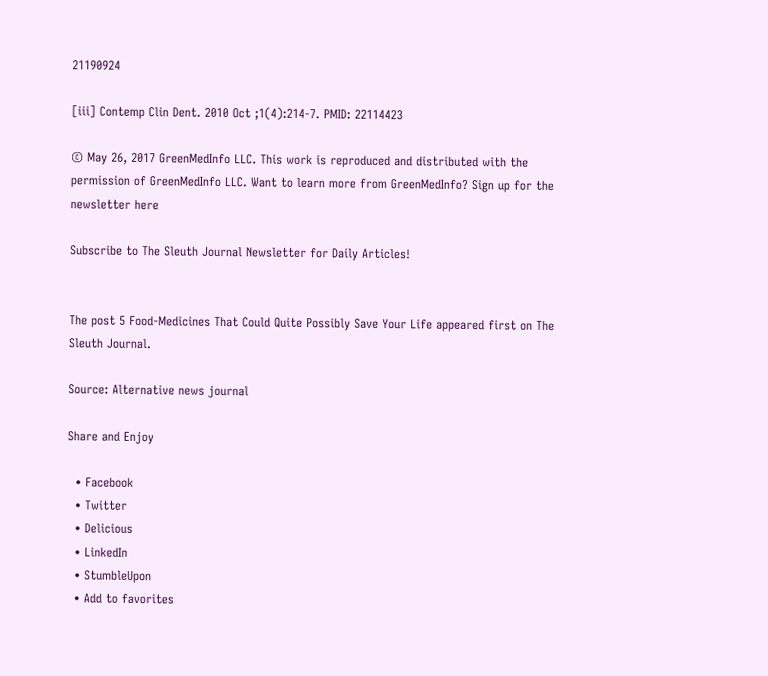21190924

[iii] Contemp Clin Dent. 2010 Oct ;1(4):214-7. PMID: 22114423

© May 26, 2017 GreenMedInfo LLC. This work is reproduced and distributed with the permission of GreenMedInfo LLC. Want to learn more from GreenMedInfo? Sign up for the newsletter here

Subscribe to The Sleuth Journal Newsletter for Daily Articles!


The post 5 Food-Medicines That Could Quite Possibly Save Your Life appeared first on The Sleuth Journal.

Source: Alternative news journal

Share and Enjoy

  • Facebook
  • Twitter
  • Delicious
  • LinkedIn
  • StumbleUpon
  • Add to favorites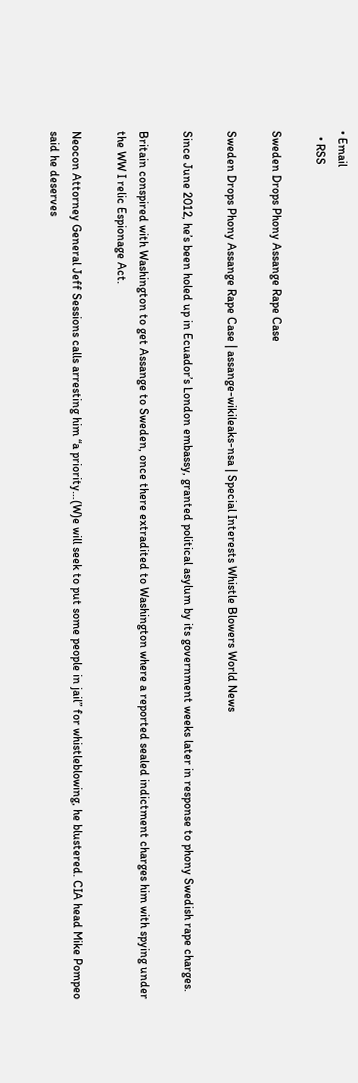• Email
  • RSS

Sweden Drops Phony Assange Rape Case

Sweden Drops Phony Assange Rape Case | assange-wikileaks-nsa | Special Interests Whistle Blowers World News

Since June 2012, he’s been holed up in Ecuador’s London embassy, granted political asylum by its government weeks later in response to phony Swedish rape charges.

Britain conspired with Washington to get Assange to Sweden, once there extradited to Washington where a reported sealed indictment charges him with spying under the WW I relic Espionage Act.

Neocon Attorney General Jeff Sessions calls arresting him “a priority…(W)e will seek to put some people in jail” for whistleblowing, he blustered. CIA head Mike Pompeo said he deserves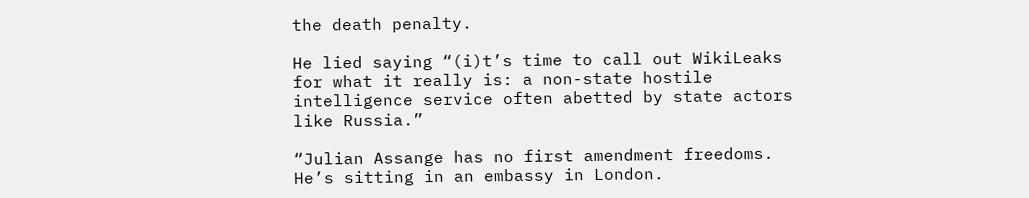the death penalty.

He lied saying “(i)t’s time to call out WikiLeaks for what it really is: a non-state hostile intelligence service often abetted by state actors like Russia.”

“Julian Assange has no first amendment freedoms. He’s sitting in an embassy in London.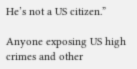He’s not a US citizen.”

Anyone exposing US high crimes and other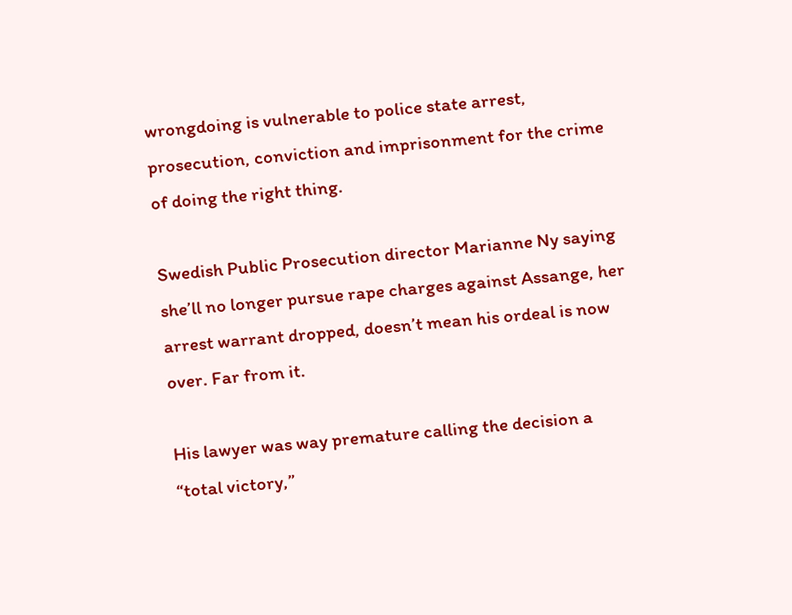wrongdoing is vulnerable to police state arrest, prosecution, conviction and imprisonment for the crime of doing the right thing.

Swedish Public Prosecution director Marianne Ny saying she’ll no longer pursue rape charges against Assange, her arrest warrant dropped, doesn’t mean his ordeal is now over. Far from it.

His lawyer was way premature calling the decision a “total victory,”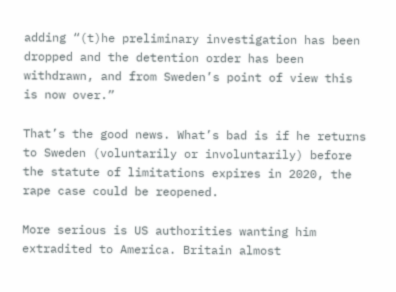adding “(t)he preliminary investigation has been dropped and the detention order has been withdrawn, and from Sweden’s point of view this is now over.”

That’s the good news. What’s bad is if he returns to Sweden (voluntarily or involuntarily) before the statute of limitations expires in 2020, the rape case could be reopened.

More serious is US authorities wanting him extradited to America. Britain almost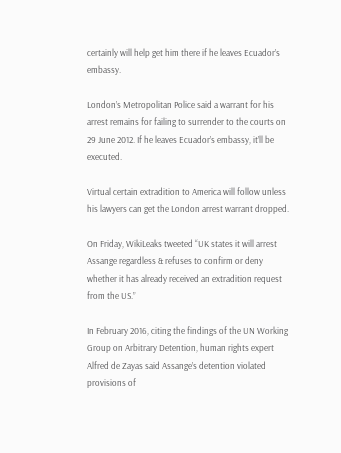certainly will help get him there if he leaves Ecuador’s embassy.

London’s Metropolitan Police said a warrant for his arrest remains for failing to surrender to the courts on 29 June 2012. If he leaves Ecuador’s embassy, it’ll be executed.

Virtual certain extradition to America will follow unless his lawyers can get the London arrest warrant dropped.

On Friday, WikiLeaks tweeted “UK states it will arrest Assange regardless & refuses to confirm or deny whether it has already received an extradition request from the US.”

In February 2016, citing the findings of the UN Working Group on Arbitrary Detention, human rights expert Alfred de Zayas said Assange’s detention violated provisions of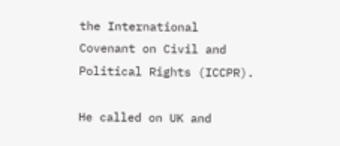the International Covenant on Civil and Political Rights (ICCPR).

He called on UK and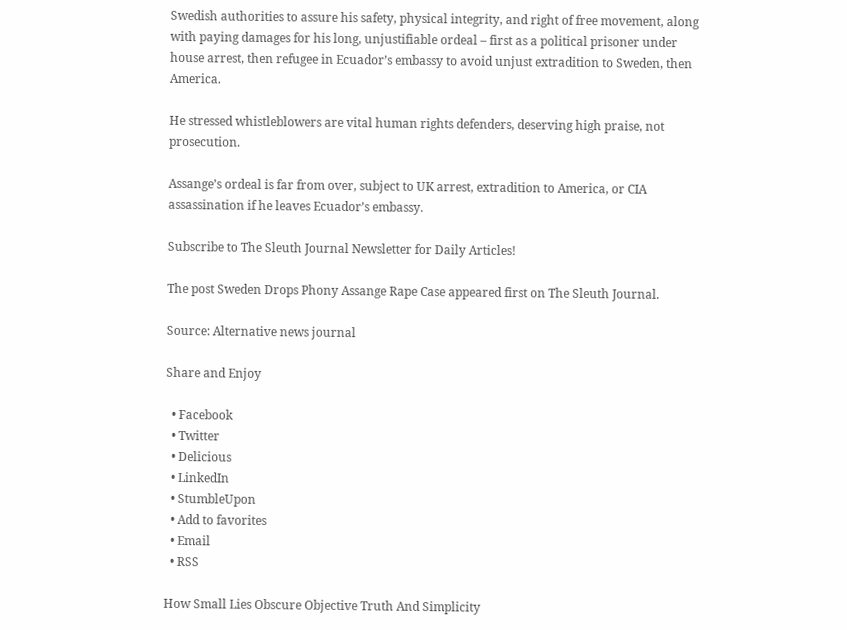Swedish authorities to assure his safety, physical integrity, and right of free movement, along with paying damages for his long, unjustifiable ordeal – first as a political prisoner under house arrest, then refugee in Ecuador’s embassy to avoid unjust extradition to Sweden, then America.

He stressed whistleblowers are vital human rights defenders, deserving high praise, not prosecution.

Assange’s ordeal is far from over, subject to UK arrest, extradition to America, or CIA assassination if he leaves Ecuador’s embassy.

Subscribe to The Sleuth Journal Newsletter for Daily Articles!

The post Sweden Drops Phony Assange Rape Case appeared first on The Sleuth Journal.

Source: Alternative news journal

Share and Enjoy

  • Facebook
  • Twitter
  • Delicious
  • LinkedIn
  • StumbleUpon
  • Add to favorites
  • Email
  • RSS

How Small Lies Obscure Objective Truth And Simplicity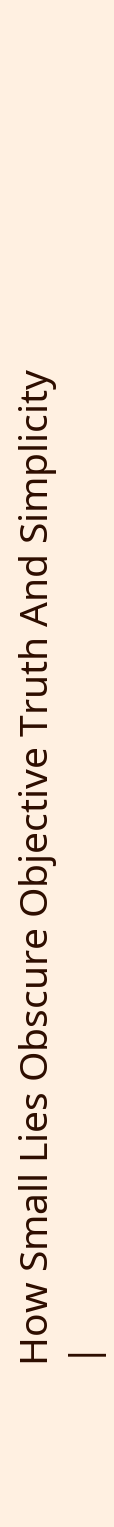How Small Lies Obscure Objective Truth And Simplicity |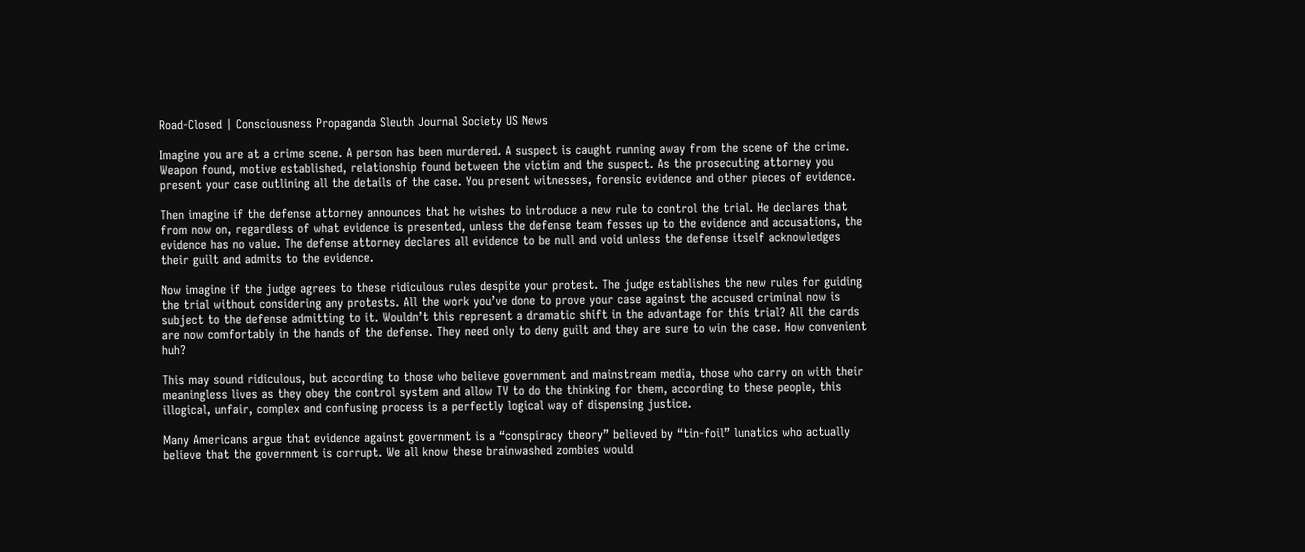Road-Closed | Consciousness Propaganda Sleuth Journal Society US News

Imagine you are at a crime scene. A person has been murdered. A suspect is caught running away from the scene of the crime. Weapon found, motive established, relationship found between the victim and the suspect. As the prosecuting attorney you present your case outlining all the details of the case. You present witnesses, forensic evidence and other pieces of evidence.

Then imagine if the defense attorney announces that he wishes to introduce a new rule to control the trial. He declares that from now on, regardless of what evidence is presented, unless the defense team fesses up to the evidence and accusations, the evidence has no value. The defense attorney declares all evidence to be null and void unless the defense itself acknowledges their guilt and admits to the evidence.

Now imagine if the judge agrees to these ridiculous rules despite your protest. The judge establishes the new rules for guiding the trial without considering any protests. All the work you’ve done to prove your case against the accused criminal now is subject to the defense admitting to it. Wouldn’t this represent a dramatic shift in the advantage for this trial? All the cards are now comfortably in the hands of the defense. They need only to deny guilt and they are sure to win the case. How convenient huh?

This may sound ridiculous, but according to those who believe government and mainstream media, those who carry on with their meaningless lives as they obey the control system and allow TV to do the thinking for them, according to these people, this illogical, unfair, complex and confusing process is a perfectly logical way of dispensing justice.

Many Americans argue that evidence against government is a “conspiracy theory” believed by “tin-foil” lunatics who actually believe that the government is corrupt. We all know these brainwashed zombies would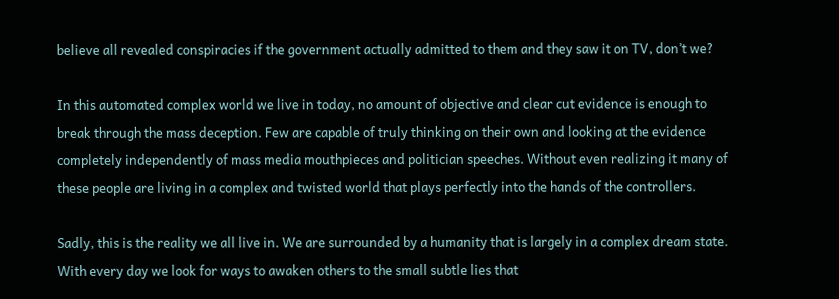believe all revealed conspiracies if the government actually admitted to them and they saw it on TV, don’t we?

In this automated complex world we live in today, no amount of objective and clear cut evidence is enough to break through the mass deception. Few are capable of truly thinking on their own and looking at the evidence completely independently of mass media mouthpieces and politician speeches. Without even realizing it many of these people are living in a complex and twisted world that plays perfectly into the hands of the controllers.

Sadly, this is the reality we all live in. We are surrounded by a humanity that is largely in a complex dream state. With every day we look for ways to awaken others to the small subtle lies that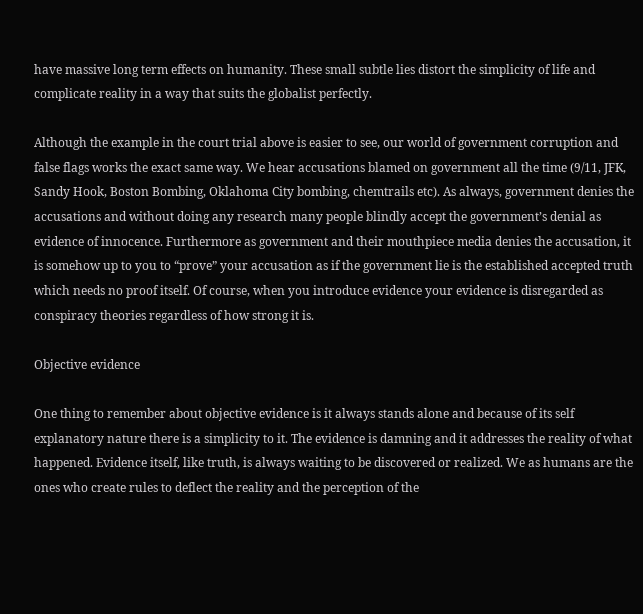have massive long term effects on humanity. These small subtle lies distort the simplicity of life and complicate reality in a way that suits the globalist perfectly.

Although the example in the court trial above is easier to see, our world of government corruption and false flags works the exact same way. We hear accusations blamed on government all the time (9/11, JFK, Sandy Hook, Boston Bombing, Oklahoma City bombing, chemtrails etc). As always, government denies the accusations and without doing any research many people blindly accept the government’s denial as evidence of innocence. Furthermore as government and their mouthpiece media denies the accusation, it is somehow up to you to “prove” your accusation as if the government lie is the established accepted truth which needs no proof itself. Of course, when you introduce evidence your evidence is disregarded as conspiracy theories regardless of how strong it is.

Objective evidence

One thing to remember about objective evidence is it always stands alone and because of its self explanatory nature there is a simplicity to it. The evidence is damning and it addresses the reality of what happened. Evidence itself, like truth, is always waiting to be discovered or realized. We as humans are the ones who create rules to deflect the reality and the perception of the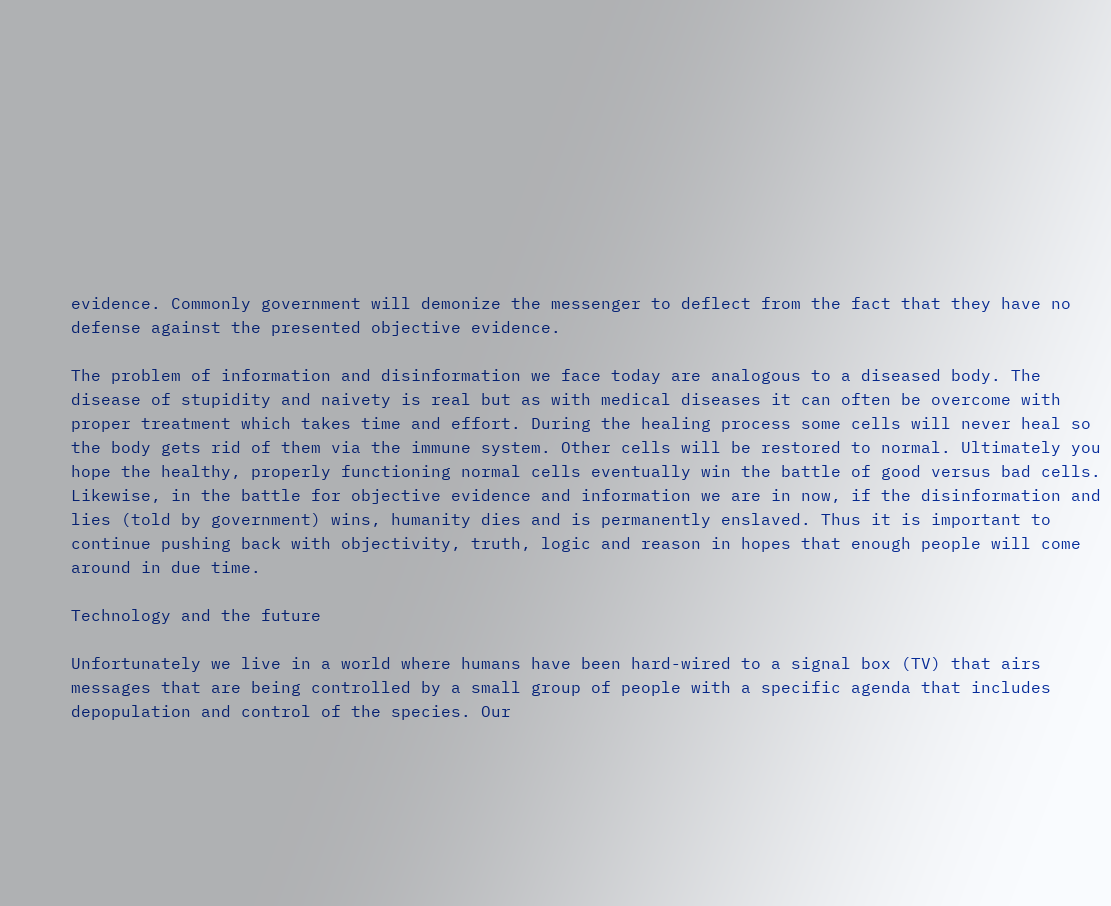evidence. Commonly government will demonize the messenger to deflect from the fact that they have no defense against the presented objective evidence.

The problem of information and disinformation we face today are analogous to a diseased body. The disease of stupidity and naivety is real but as with medical diseases it can often be overcome with proper treatment which takes time and effort. During the healing process some cells will never heal so the body gets rid of them via the immune system. Other cells will be restored to normal. Ultimately you hope the healthy, properly functioning normal cells eventually win the battle of good versus bad cells. Likewise, in the battle for objective evidence and information we are in now, if the disinformation and lies (told by government) wins, humanity dies and is permanently enslaved. Thus it is important to continue pushing back with objectivity, truth, logic and reason in hopes that enough people will come around in due time.

Technology and the future

Unfortunately we live in a world where humans have been hard-wired to a signal box (TV) that airs messages that are being controlled by a small group of people with a specific agenda that includes depopulation and control of the species. Our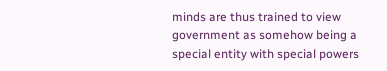minds are thus trained to view government as somehow being a special entity with special powers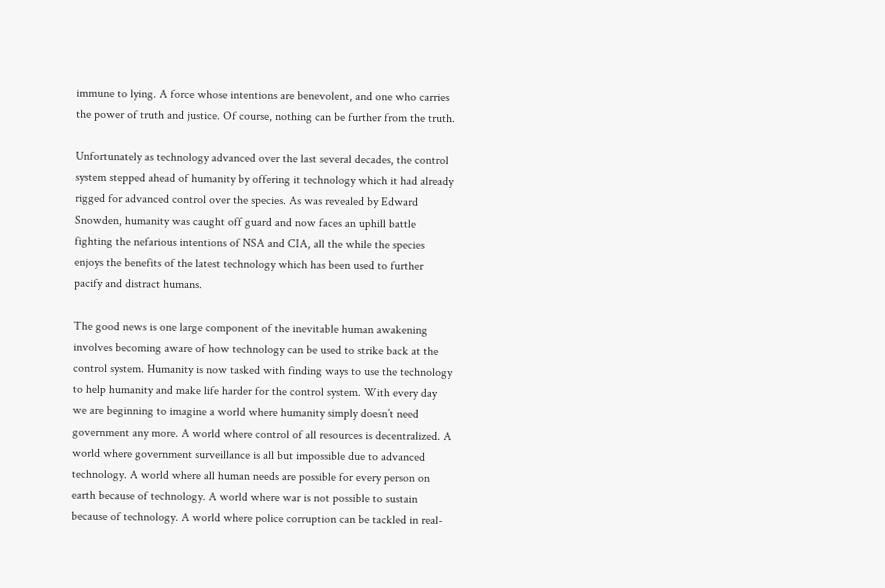immune to lying. A force whose intentions are benevolent, and one who carries the power of truth and justice. Of course, nothing can be further from the truth.

Unfortunately as technology advanced over the last several decades, the control system stepped ahead of humanity by offering it technology which it had already rigged for advanced control over the species. As was revealed by Edward Snowden, humanity was caught off guard and now faces an uphill battle fighting the nefarious intentions of NSA and CIA, all the while the species enjoys the benefits of the latest technology which has been used to further pacify and distract humans.

The good news is one large component of the inevitable human awakening involves becoming aware of how technology can be used to strike back at the control system. Humanity is now tasked with finding ways to use the technology to help humanity and make life harder for the control system. With every day we are beginning to imagine a world where humanity simply doesn’t need government any more. A world where control of all resources is decentralized. A world where government surveillance is all but impossible due to advanced technology. A world where all human needs are possible for every person on earth because of technology. A world where war is not possible to sustain because of technology. A world where police corruption can be tackled in real-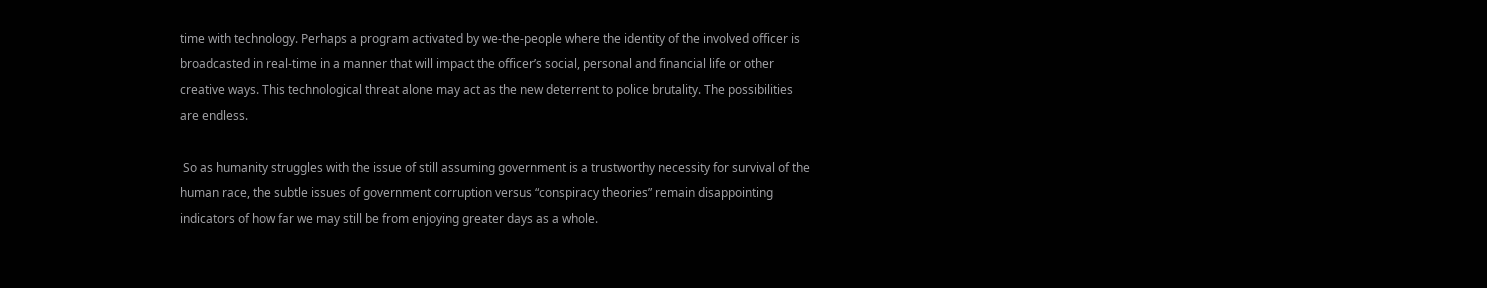time with technology. Perhaps a program activated by we-the-people where the identity of the involved officer is broadcasted in real-time in a manner that will impact the officer’s social, personal and financial life or other creative ways. This technological threat alone may act as the new deterrent to police brutality. The possibilities are endless.

 So as humanity struggles with the issue of still assuming government is a trustworthy necessity for survival of the human race, the subtle issues of government corruption versus “conspiracy theories” remain disappointing indicators of how far we may still be from enjoying greater days as a whole.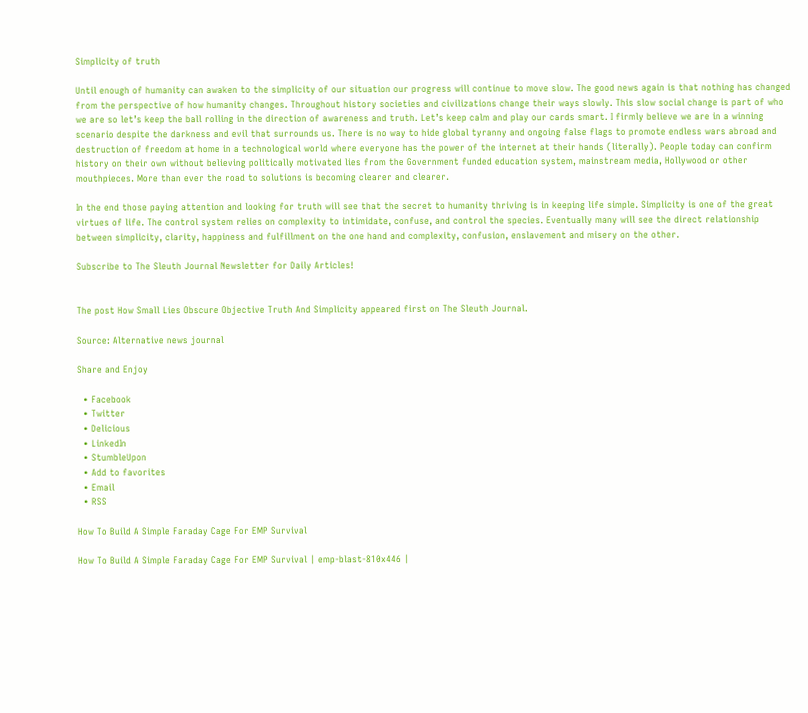Simplicity of truth

Until enough of humanity can awaken to the simplicity of our situation our progress will continue to move slow. The good news again is that nothing has changed from the perspective of how humanity changes. Throughout history societies and civilizations change their ways slowly. This slow social change is part of who we are so let’s keep the ball rolling in the direction of awareness and truth. Let’s keep calm and play our cards smart. I firmly believe we are in a winning scenario despite the darkness and evil that surrounds us. There is no way to hide global tyranny and ongoing false flags to promote endless wars abroad and destruction of freedom at home in a technological world where everyone has the power of the internet at their hands (literally). People today can confirm history on their own without believing politically motivated lies from the Government funded education system, mainstream media, Hollywood or other mouthpieces. More than ever the road to solutions is becoming clearer and clearer.

In the end those paying attention and looking for truth will see that the secret to humanity thriving is in keeping life simple. Simplicity is one of the great virtues of life. The control system relies on complexity to intimidate, confuse, and control the species. Eventually many will see the direct relationship between simplicity, clarity, happiness and fulfillment on the one hand and complexity, confusion, enslavement and misery on the other.

Subscribe to The Sleuth Journal Newsletter for Daily Articles!


The post How Small Lies Obscure Objective Truth And Simplicity appeared first on The Sleuth Journal.

Source: Alternative news journal

Share and Enjoy

  • Facebook
  • Twitter
  • Delicious
  • LinkedIn
  • StumbleUpon
  • Add to favorites
  • Email
  • RSS

How To Build A Simple Faraday Cage For EMP Survival

How To Build A Simple Faraday Cage For EMP Survival | emp-blast-810x446 |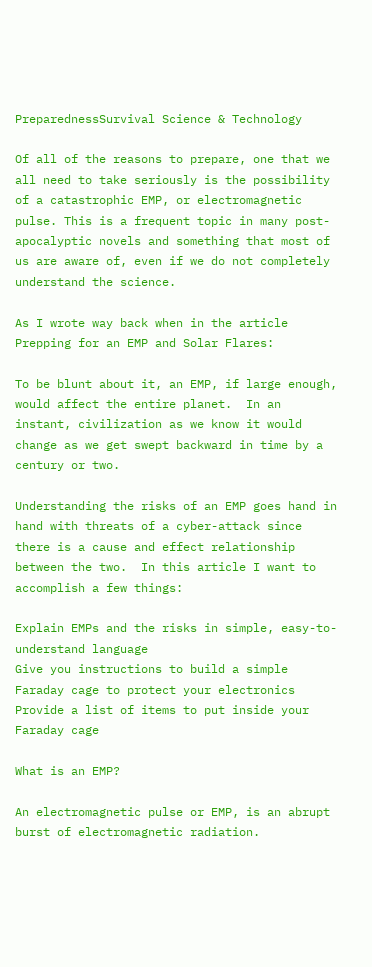PreparednessSurvival Science & Technology

Of all of the reasons to prepare, one that we all need to take seriously is the possibility of a catastrophic EMP, or electromagnetic pulse. This is a frequent topic in many post-apocalyptic novels and something that most of us are aware of, even if we do not completely understand the science.

As I wrote way back when in the article Prepping for an EMP and Solar Flares:

To be blunt about it, an EMP, if large enough, would affect the entire planet.  In an instant, civilization as we know it would change as we get swept backward in time by a century or two.

Understanding the risks of an EMP goes hand in hand with threats of a cyber-attack since there is a cause and effect relationship between the two.  In this article I want to accomplish a few things:

Explain EMPs and the risks in simple, easy-to-understand language
Give you instructions to build a simple Faraday cage to protect your electronics
Provide a list of items to put inside your Faraday cage

What is an EMP?

An electromagnetic pulse or EMP, is an abrupt burst of electromagnetic radiation.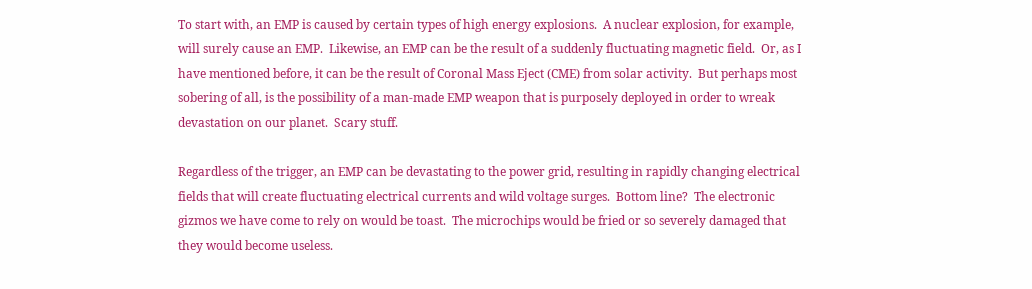To start with, an EMP is caused by certain types of high energy explosions.  A nuclear explosion, for example, will surely cause an EMP.  Likewise, an EMP can be the result of a suddenly fluctuating magnetic field.  Or, as I have mentioned before, it can be the result of Coronal Mass Eject (CME) from solar activity.  But perhaps most sobering of all, is the possibility of a man-made EMP weapon that is purposely deployed in order to wreak devastation on our planet.  Scary stuff.

Regardless of the trigger, an EMP can be devastating to the power grid, resulting in rapidly changing electrical fields that will create fluctuating electrical currents and wild voltage surges.  Bottom line?  The electronic gizmos we have come to rely on would be toast.  The microchips would be fried or so severely damaged that they would become useless.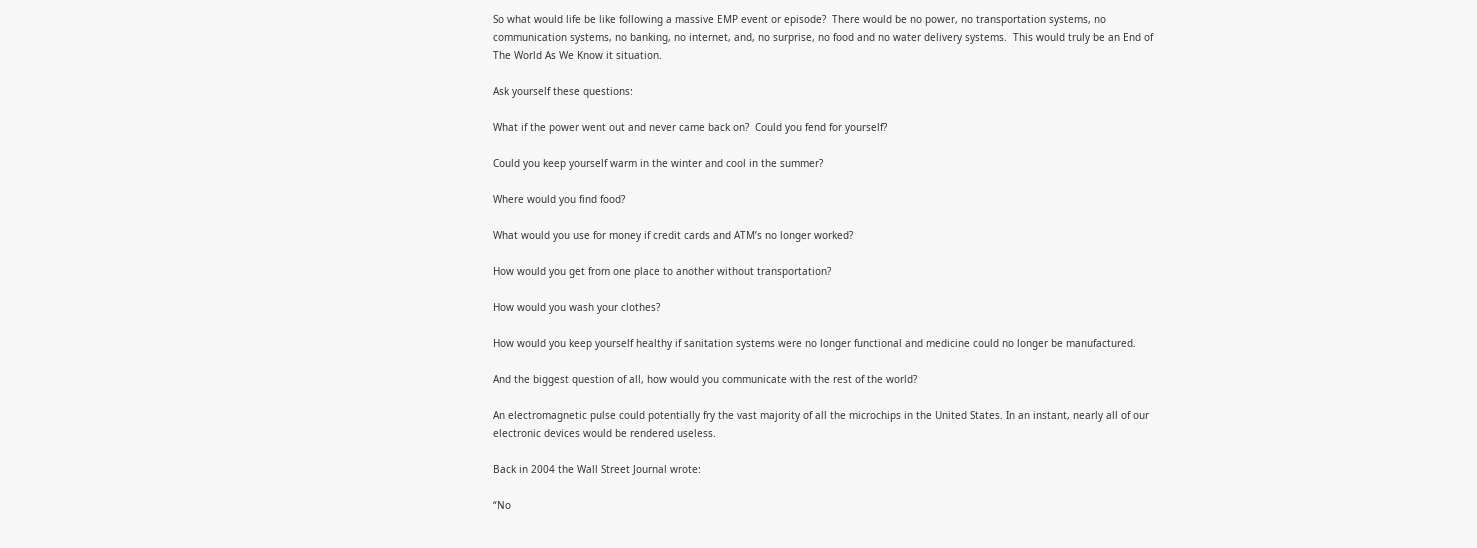So what would life be like following a massive EMP event or episode?  There would be no power, no transportation systems, no communication systems, no banking, no internet, and, no surprise, no food and no water delivery systems.  This would truly be an End of The World As We Know it situation.

Ask yourself these questions:

What if the power went out and never came back on?  Could you fend for yourself?

Could you keep yourself warm in the winter and cool in the summer?

Where would you find food?

What would you use for money if credit cards and ATM’s no longer worked?

How would you get from one place to another without transportation?

How would you wash your clothes?

How would you keep yourself healthy if sanitation systems were no longer functional and medicine could no longer be manufactured.

And the biggest question of all, how would you communicate with the rest of the world?

An electromagnetic pulse could potentially fry the vast majority of all the microchips in the United States. In an instant, nearly all of our electronic devices would be rendered useless.

Back in 2004 the Wall Street Journal wrote:

“No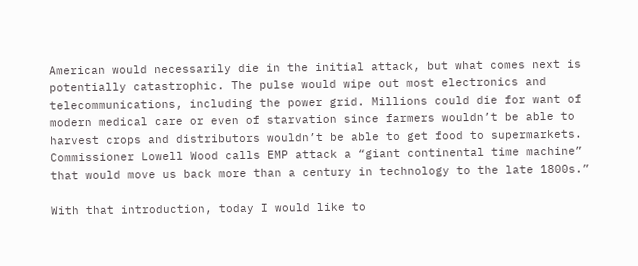American would necessarily die in the initial attack, but what comes next is potentially catastrophic. The pulse would wipe out most electronics and telecommunications, including the power grid. Millions could die for want of modern medical care or even of starvation since farmers wouldn’t be able to harvest crops and distributors wouldn’t be able to get food to supermarkets. Commissioner Lowell Wood calls EMP attack a “giant continental time machine” that would move us back more than a century in technology to the late 1800s.”

With that introduction, today I would like to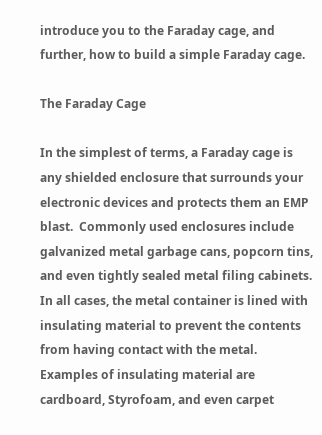introduce you to the Faraday cage, and further, how to build a simple Faraday cage.

The Faraday Cage

In the simplest of terms, a Faraday cage is any shielded enclosure that surrounds your electronic devices and protects them an EMP blast.  Commonly used enclosures include galvanized metal garbage cans, popcorn tins, and even tightly sealed metal filing cabinets.  In all cases, the metal container is lined with insulating material to prevent the contents from having contact with the metal.  Examples of insulating material are cardboard, Styrofoam, and even carpet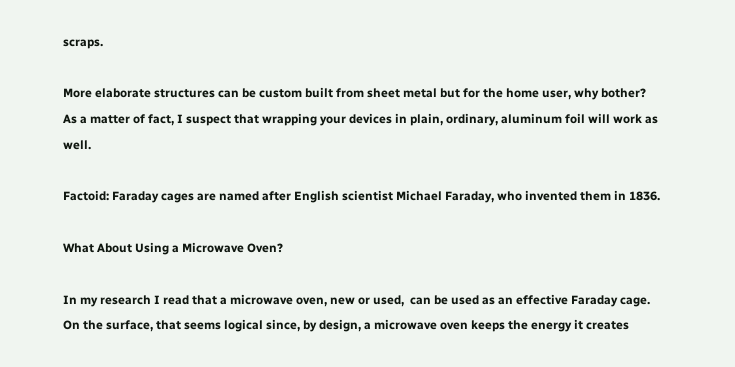scraps.

More elaborate structures can be custom built from sheet metal but for the home user, why bother?  As a matter of fact, I suspect that wrapping your devices in plain, ordinary, aluminum foil will work as well.

Factoid: Faraday cages are named after English scientist Michael Faraday, who invented them in 1836.

What About Using a Microwave Oven?

In my research I read that a microwave oven, new or used,  can be used as an effective Faraday cage.  On the surface, that seems logical since, by design, a microwave oven keeps the energy it creates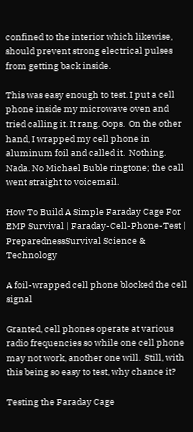confined to the interior which likewise, should prevent strong electrical pulses from getting back inside.

This was easy enough to test. I put a cell phone inside my microwave oven and tried calling it. It rang. Oops.  On the other hand, I wrapped my cell phone in aluminum foil and called it.  Nothing. Nada. No Michael Buble ringtone; the call went straight to voicemail.

How To Build A Simple Faraday Cage For EMP Survival | Faraday-Cell-Phone-Test | PreparednessSurvival Science & Technology

A foil-wrapped cell phone blocked the cell signal

Granted, cell phones operate at various radio frequencies so while one cell phone may not work, another one will.  Still, with this being so easy to test, why chance it?

Testing the Faraday Cage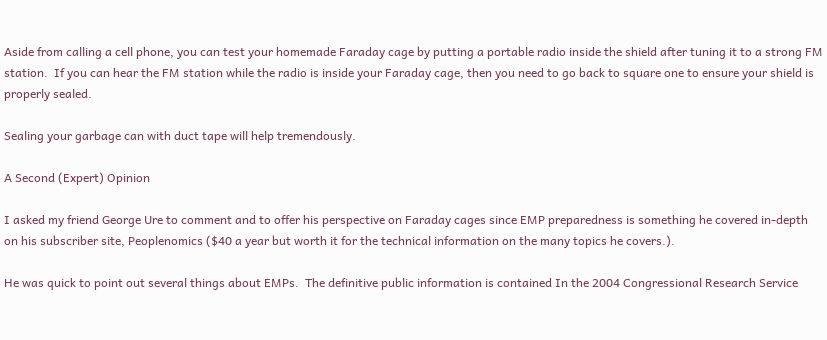Aside from calling a cell phone, you can test your homemade Faraday cage by putting a portable radio inside the shield after tuning it to a strong FM station.  If you can hear the FM station while the radio is inside your Faraday cage, then you need to go back to square one to ensure your shield is properly sealed.

Sealing your garbage can with duct tape will help tremendously.

A Second (Expert) Opinion

I asked my friend George Ure to comment and to offer his perspective on Faraday cages since EMP preparedness is something he covered in-depth on his subscriber site, Peoplenomics ($40 a year but worth it for the technical information on the many topics he covers.).

He was quick to point out several things about EMPs.  The definitive public information is contained In the 2004 Congressional Research Service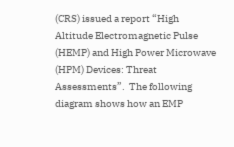(CRS) issued a report “High Altitude Electromagnetic Pulse (HEMP) and High Power Microwave (HPM) Devices: Threat Assessments”.  The following diagram shows how an EMP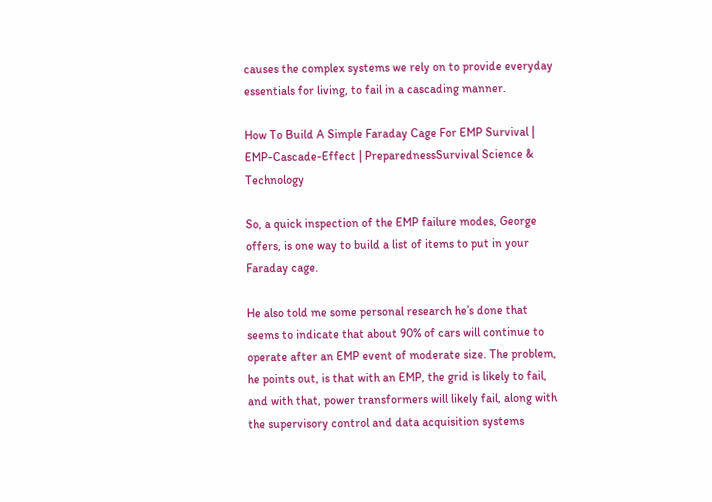causes the complex systems we rely on to provide everyday essentials for living, to fail in a cascading manner.

How To Build A Simple Faraday Cage For EMP Survival | EMP-Cascade-Effect | PreparednessSurvival Science & Technology

So, a quick inspection of the EMP failure modes, George offers, is one way to build a list of items to put in your Faraday cage.

He also told me some personal research he’s done that seems to indicate that about 90% of cars will continue to operate after an EMP event of moderate size. The problem, he points out, is that with an EMP, the grid is likely to fail, and with that, power transformers will likely fail, along with the supervisory control and data acquisition systems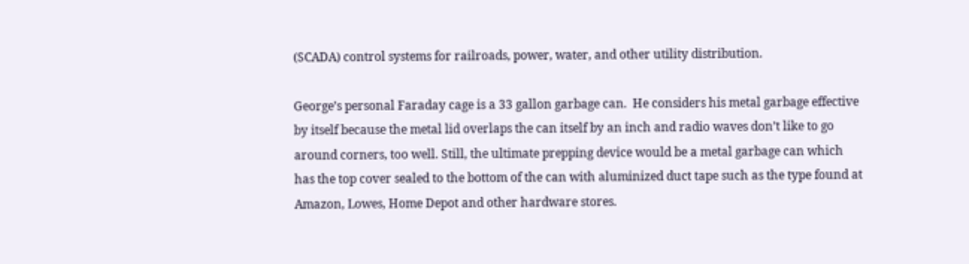(SCADA) control systems for railroads, power, water, and other utility distribution.

George’s personal Faraday cage is a 33 gallon garbage can.  He considers his metal garbage effective by itself because the metal lid overlaps the can itself by an inch and radio waves don’t like to go around corners, too well. Still, the ultimate prepping device would be a metal garbage can which has the top cover sealed to the bottom of the can with aluminized duct tape such as the type found at Amazon, Lowes, Home Depot and other hardware stores.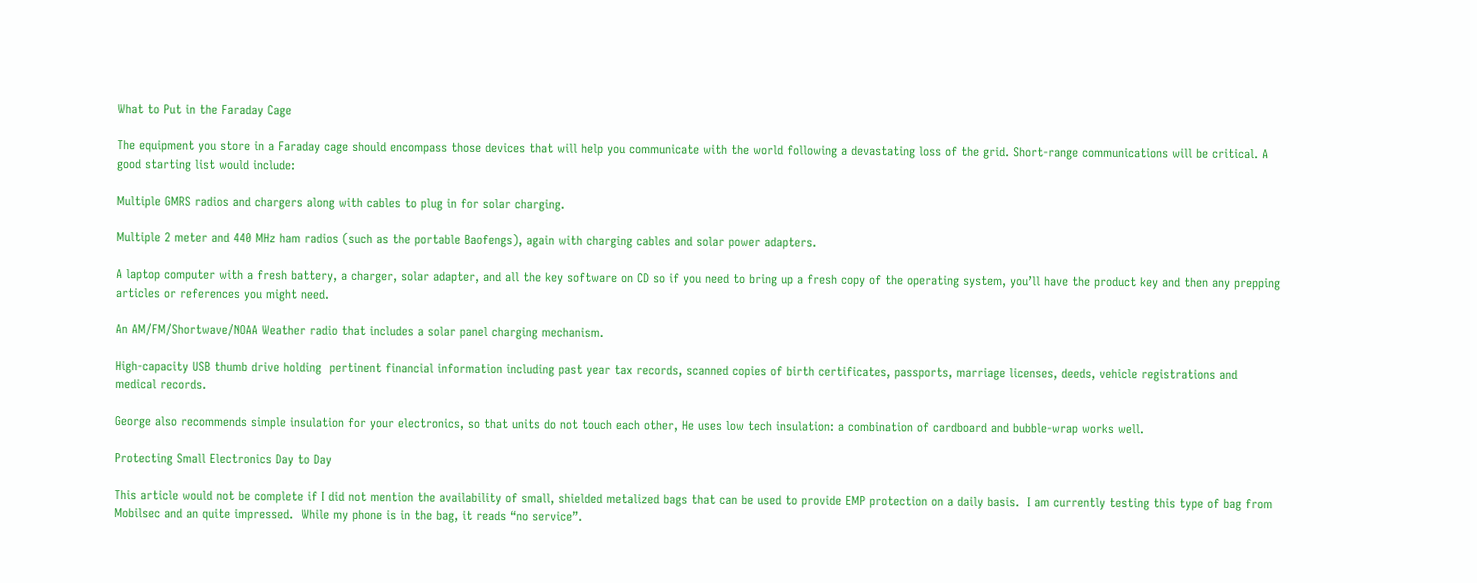What to Put in the Faraday Cage

The equipment you store in a Faraday cage should encompass those devices that will help you communicate with the world following a devastating loss of the grid. Short-range communications will be critical. A good starting list would include:

Multiple GMRS radios and chargers along with cables to plug in for solar charging.

Multiple 2 meter and 440 MHz ham radios (such as the portable Baofengs), again with charging cables and solar power adapters.

A laptop computer with a fresh battery, a charger, solar adapter, and all the key software on CD so if you need to bring up a fresh copy of the operating system, you’ll have the product key and then any prepping articles or references you might need.

An AM/FM/Shortwave/NOAA Weather radio that includes a solar panel charging mechanism.

High-capacity USB thumb drive holding  pertinent financial information including past year tax records, scanned copies of birth certificates, passports, marriage licenses, deeds, vehicle registrations and medical records.

George also recommends simple insulation for your electronics, so that units do not touch each other, He uses low tech insulation: a combination of cardboard and bubble-wrap works well.

Protecting Small Electronics Day to Day

This article would not be complete if I did not mention the availability of small, shielded metalized bags that can be used to provide EMP protection on a daily basis.  I am currently testing this type of bag from Mobilsec and an quite impressed.  While my phone is in the bag, it reads “no service”.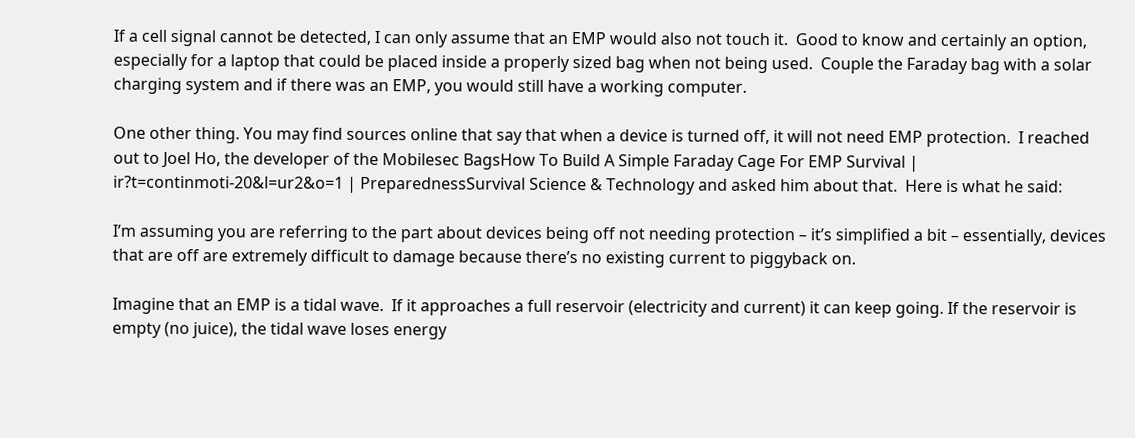If a cell signal cannot be detected, I can only assume that an EMP would also not touch it.  Good to know and certainly an option, especially for a laptop that could be placed inside a properly sized bag when not being used.  Couple the Faraday bag with a solar charging system and if there was an EMP, you would still have a working computer.

One other thing. You may find sources online that say that when a device is turned off, it will not need EMP protection.  I reached out to Joel Ho, the developer of the Mobilesec BagsHow To Build A Simple Faraday Cage For EMP Survival | ir?t=continmoti-20&l=ur2&o=1 | PreparednessSurvival Science & Technology and asked him about that.  Here is what he said:

I’m assuming you are referring to the part about devices being off not needing protection – it’s simplified a bit – essentially, devices that are off are extremely difficult to damage because there’s no existing current to piggyback on.

Imagine that an EMP is a tidal wave.  If it approaches a full reservoir (electricity and current) it can keep going. If the reservoir is empty (no juice), the tidal wave loses energy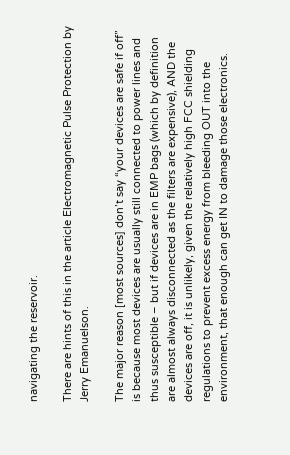navigating the reservoir.

There are hints of this in the article Electromagnetic Pulse Protection by Jerry Emanuelson.

The major reason [most sources] don’t say “your devices are safe if off” is because most devices are usually still connected to power lines and thus susceptible – but if devices are in EMP bags (which by definition are almost always disconnected as the filters are expensive), AND the devices are off, it is unlikely, given the relatively high FCC shielding regulations to prevent excess energy from bleeding OUT into the environment, that enough can get IN to damage those electronics.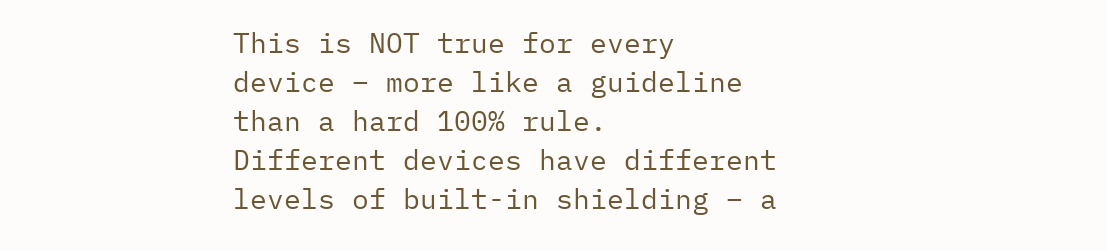This is NOT true for every device – more like a guideline than a hard 100% rule.  Different devices have different levels of built-in shielding – a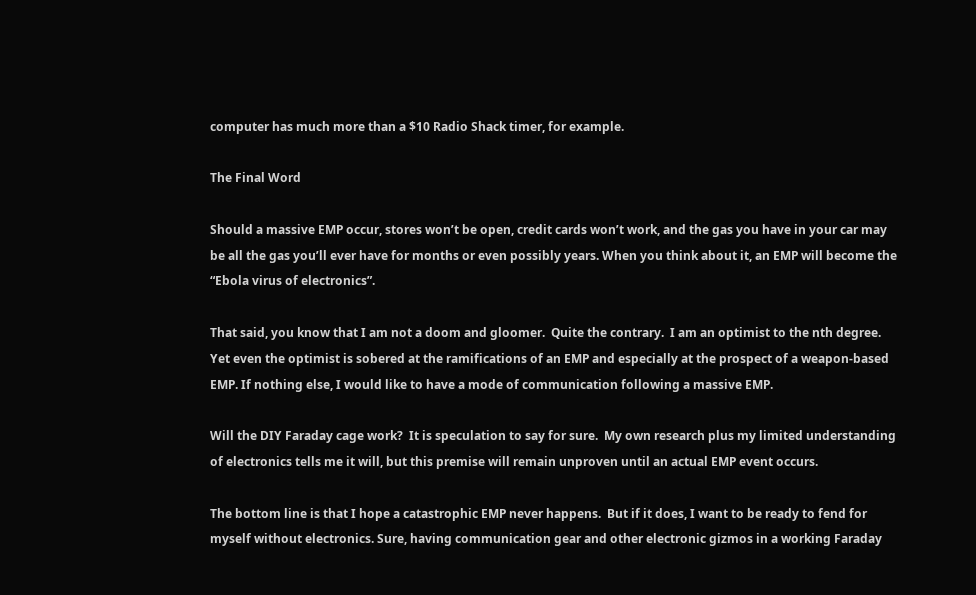computer has much more than a $10 Radio Shack timer, for example.

The Final Word

Should a massive EMP occur, stores won’t be open, credit cards won’t work, and the gas you have in your car may be all the gas you’ll ever have for months or even possibly years. When you think about it, an EMP will become the “Ebola virus of electronics”.

That said, you know that I am not a doom and gloomer.  Quite the contrary.  I am an optimist to the nth degree.  Yet even the optimist is sobered at the ramifications of an EMP and especially at the prospect of a weapon-based EMP. If nothing else, I would like to have a mode of communication following a massive EMP.

Will the DIY Faraday cage work?  It is speculation to say for sure.  My own research plus my limited understanding of electronics tells me it will, but this premise will remain unproven until an actual EMP event occurs.

The bottom line is that I hope a catastrophic EMP never happens.  But if it does, I want to be ready to fend for myself without electronics. Sure, having communication gear and other electronic gizmos in a working Faraday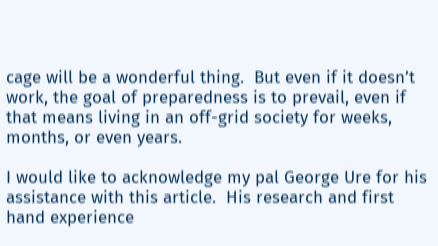cage will be a wonderful thing.  But even if it doesn’t work, the goal of preparedness is to prevail, even if that means living in an off-grid society for weeks, months, or even years.

I would like to acknowledge my pal George Ure for his assistance with this article.  His research and first hand experience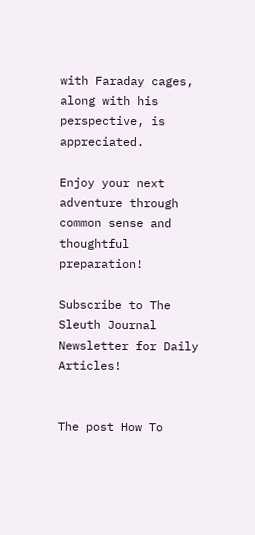with Faraday cages, along with his perspective, is appreciated.

Enjoy your next adventure through common sense and thoughtful preparation!

Subscribe to The Sleuth Journal Newsletter for Daily Articles!


The post How To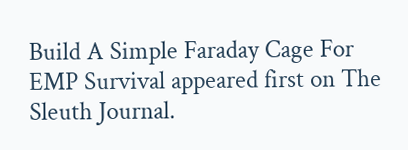Build A Simple Faraday Cage For EMP Survival appeared first on The Sleuth Journal.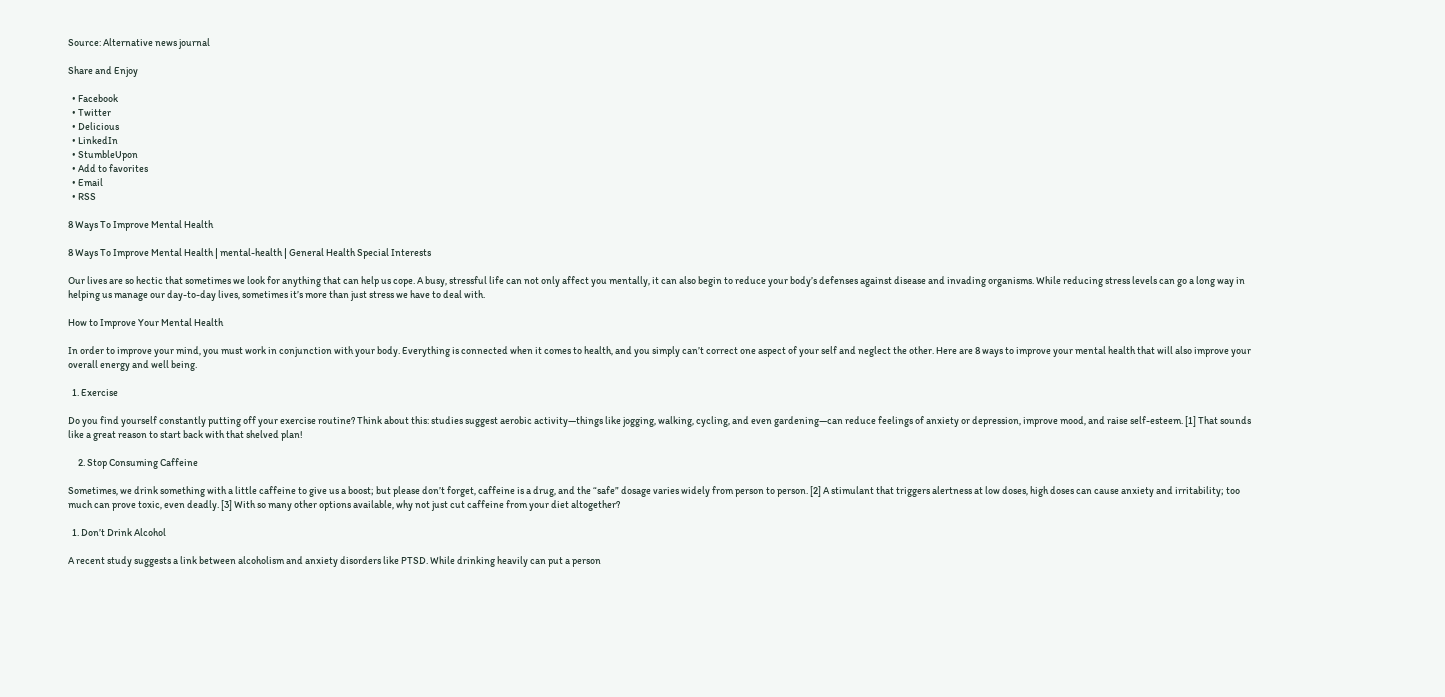Source: Alternative news journal

Share and Enjoy

  • Facebook
  • Twitter
  • Delicious
  • LinkedIn
  • StumbleUpon
  • Add to favorites
  • Email
  • RSS

8 Ways To Improve Mental Health

8 Ways To Improve Mental Health | mental-health | General Health Special Interests

Our lives are so hectic that sometimes we look for anything that can help us cope. A busy, stressful life can not only affect you mentally, it can also begin to reduce your body’s defenses against disease and invading organisms. While reducing stress levels can go a long way in helping us manage our day-to-day lives, sometimes it’s more than just stress we have to deal with.

How to Improve Your Mental Health

In order to improve your mind, you must work in conjunction with your body. Everything is connected when it comes to health, and you simply can’t correct one aspect of your self and neglect the other. Here are 8 ways to improve your mental health that will also improve your overall energy and well being.

  1. Exercise

Do you find yourself constantly putting off your exercise routine? Think about this: studies suggest aerobic activity—things like jogging, walking, cycling, and even gardening—can reduce feelings of anxiety or depression, improve mood, and raise self-esteem. [1] That sounds like a great reason to start back with that shelved plan!

     2. Stop Consuming Caffeine

Sometimes, we drink something with a little caffeine to give us a boost; but please don’t forget, caffeine is a drug, and the “safe” dosage varies widely from person to person. [2] A stimulant that triggers alertness at low doses, high doses can cause anxiety and irritability; too much can prove toxic, even deadly. [3] With so many other options available, why not just cut caffeine from your diet altogether?

  1. Don’t Drink Alcohol

A recent study suggests a link between alcoholism and anxiety disorders like PTSD. While drinking heavily can put a person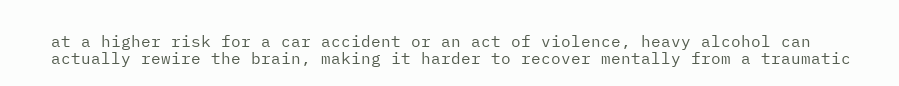at a higher risk for a car accident or an act of violence, heavy alcohol can actually rewire the brain, making it harder to recover mentally from a traumatic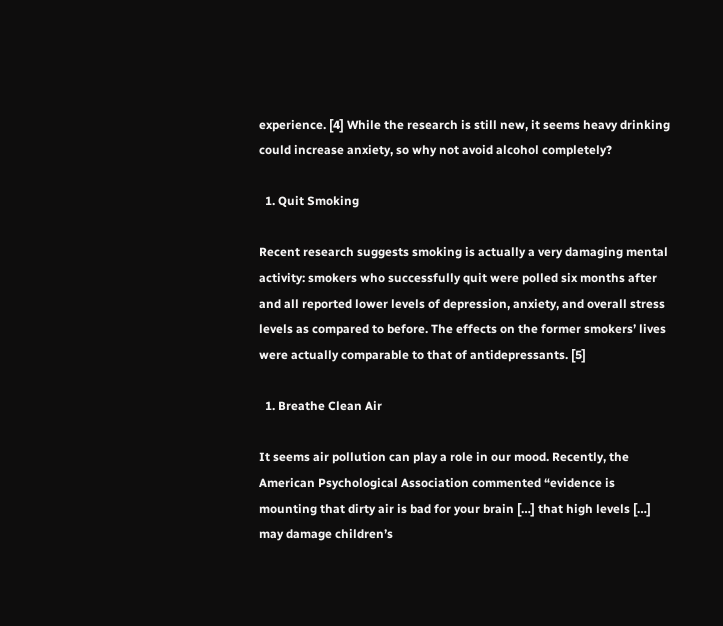experience. [4] While the research is still new, it seems heavy drinking could increase anxiety, so why not avoid alcohol completely?

  1. Quit Smoking

Recent research suggests smoking is actually a very damaging mental activity: smokers who successfully quit were polled six months after and all reported lower levels of depression, anxiety, and overall stress levels as compared to before. The effects on the former smokers’ lives were actually comparable to that of antidepressants. [5]

  1. Breathe Clean Air

It seems air pollution can play a role in our mood. Recently, the American Psychological Association commented “evidence is mounting that dirty air is bad for your brain […] that high levels […] may damage children’s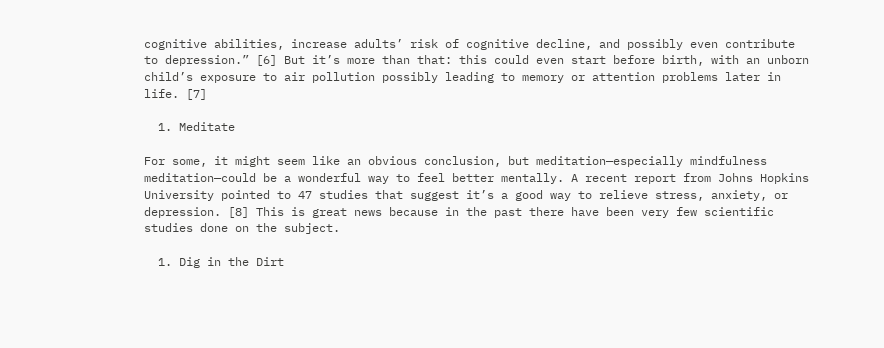cognitive abilities, increase adults’ risk of cognitive decline, and possibly even contribute to depression.” [6] But it’s more than that: this could even start before birth, with an unborn child’s exposure to air pollution possibly leading to memory or attention problems later in life. [7]

  1. Meditate

For some, it might seem like an obvious conclusion, but meditation—especially mindfulness meditation—could be a wonderful way to feel better mentally. A recent report from Johns Hopkins University pointed to 47 studies that suggest it’s a good way to relieve stress, anxiety, or depression. [8] This is great news because in the past there have been very few scientific studies done on the subject.

  1. Dig in the Dirt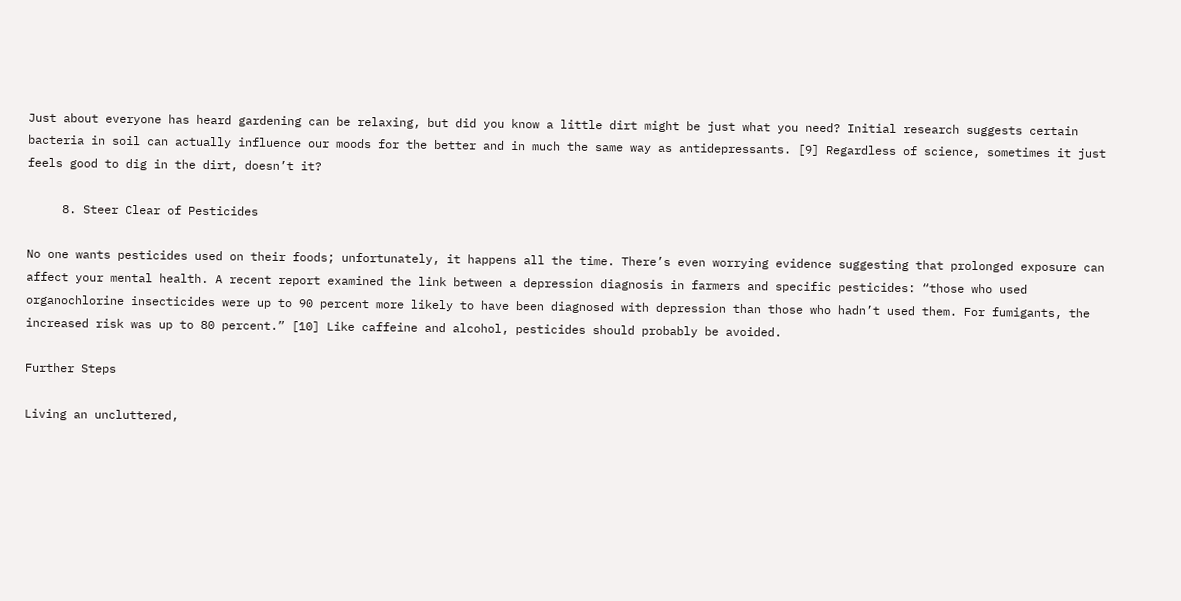Just about everyone has heard gardening can be relaxing, but did you know a little dirt might be just what you need? Initial research suggests certain bacteria in soil can actually influence our moods for the better and in much the same way as antidepressants. [9] Regardless of science, sometimes it just feels good to dig in the dirt, doesn’t it?

     8. Steer Clear of Pesticides

No one wants pesticides used on their foods; unfortunately, it happens all the time. There’s even worrying evidence suggesting that prolonged exposure can affect your mental health. A recent report examined the link between a depression diagnosis in farmers and specific pesticides: “those who used organochlorine insecticides were up to 90 percent more likely to have been diagnosed with depression than those who hadn’t used them. For fumigants, the increased risk was up to 80 percent.” [10] Like caffeine and alcohol, pesticides should probably be avoided.

Further Steps

Living an uncluttered,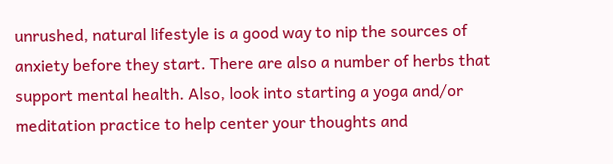unrushed, natural lifestyle is a good way to nip the sources of anxiety before they start. There are also a number of herbs that support mental health. Also, look into starting a yoga and/or meditation practice to help center your thoughts and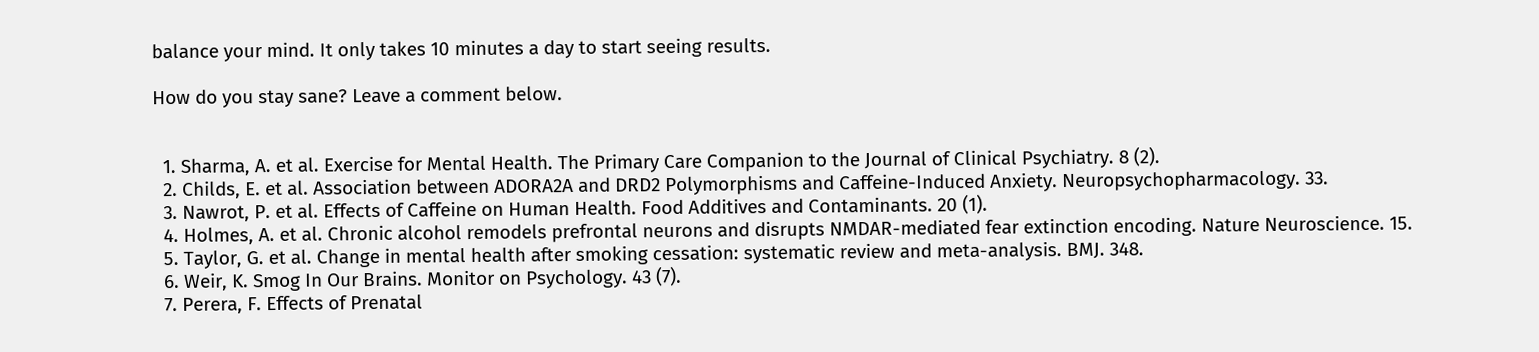balance your mind. It only takes 10 minutes a day to start seeing results.

How do you stay sane? Leave a comment below.


  1. Sharma, A. et al. Exercise for Mental Health. The Primary Care Companion to the Journal of Clinical Psychiatry. 8 (2).
  2. Childs, E. et al. Association between ADORA2A and DRD2 Polymorphisms and Caffeine-Induced Anxiety. Neuropsychopharmacology. 33.
  3. Nawrot, P. et al. Effects of Caffeine on Human Health. Food Additives and Contaminants. 20 (1).
  4. Holmes, A. et al. Chronic alcohol remodels prefrontal neurons and disrupts NMDAR-mediated fear extinction encoding. Nature Neuroscience. 15.
  5. Taylor, G. et al. Change in mental health after smoking cessation: systematic review and meta-analysis. BMJ. 348.
  6. Weir, K. Smog In Our Brains. Monitor on Psychology. 43 (7).
  7. Perera, F. Effects of Prenatal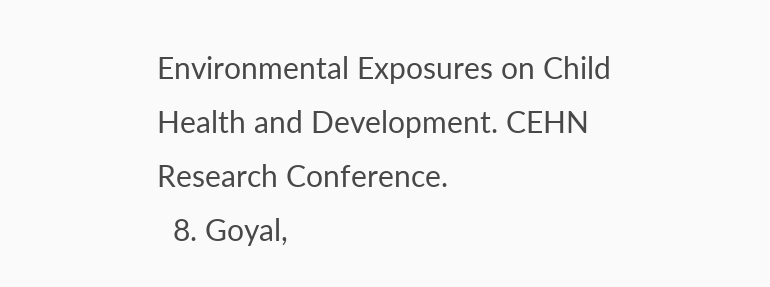Environmental Exposures on Child Health and Development. CEHN Research Conference.
  8. Goyal,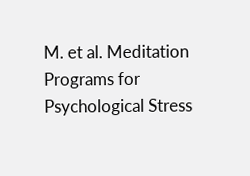M. et al. Meditation Programs for Psychological Stress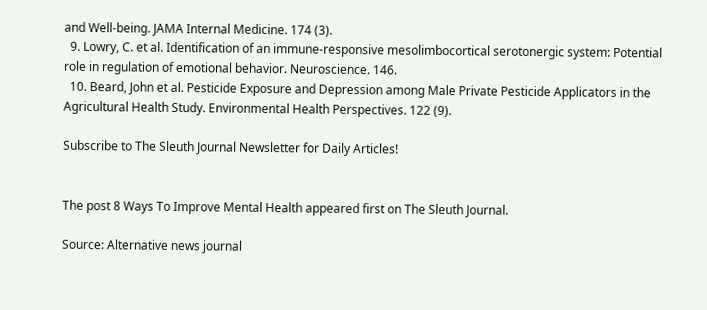and Well-being. JAMA Internal Medicine. 174 (3).
  9. Lowry, C. et al. Identification of an immune-responsive mesolimbocortical serotonergic system: Potential role in regulation of emotional behavior. Neuroscience. 146.
  10. Beard, John et al. Pesticide Exposure and Depression among Male Private Pesticide Applicators in the Agricultural Health Study. Environmental Health Perspectives. 122 (9).

Subscribe to The Sleuth Journal Newsletter for Daily Articles!


The post 8 Ways To Improve Mental Health appeared first on The Sleuth Journal.

Source: Alternative news journal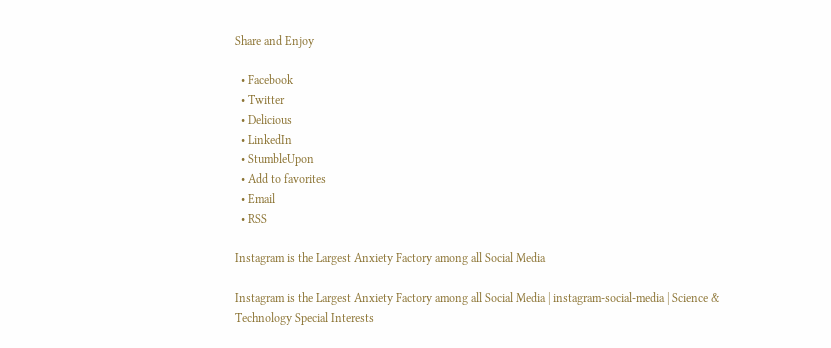Share and Enjoy

  • Facebook
  • Twitter
  • Delicious
  • LinkedIn
  • StumbleUpon
  • Add to favorites
  • Email
  • RSS

Instagram is the Largest Anxiety Factory among all Social Media

Instagram is the Largest Anxiety Factory among all Social Media | instagram-social-media | Science & Technology Special Interests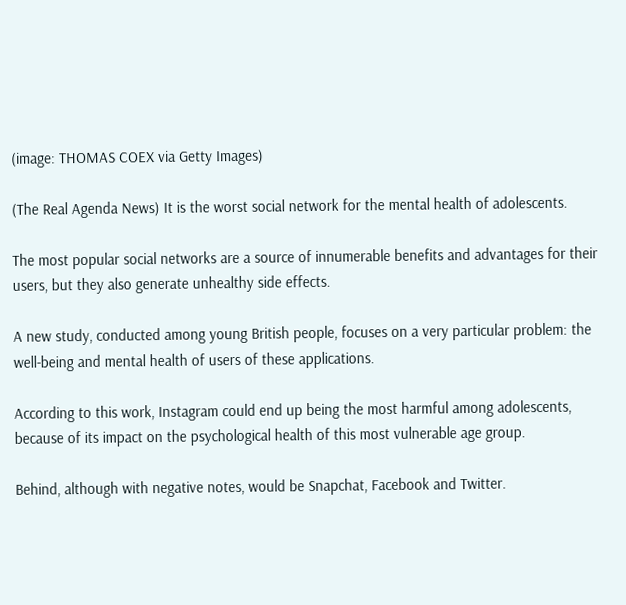(image: THOMAS COEX via Getty Images)

(The Real Agenda News) It is the worst social network for the mental health of adolescents.

The most popular social networks are a source of innumerable benefits and advantages for their users, but they also generate unhealthy side effects.

A new study, conducted among young British people, focuses on a very particular problem: the well-being and mental health of users of these applications.

According to this work, Instagram could end up being the most harmful among adolescents, because of its impact on the psychological health of this most vulnerable age group.

Behind, although with negative notes, would be Snapchat, Facebook and Twitter.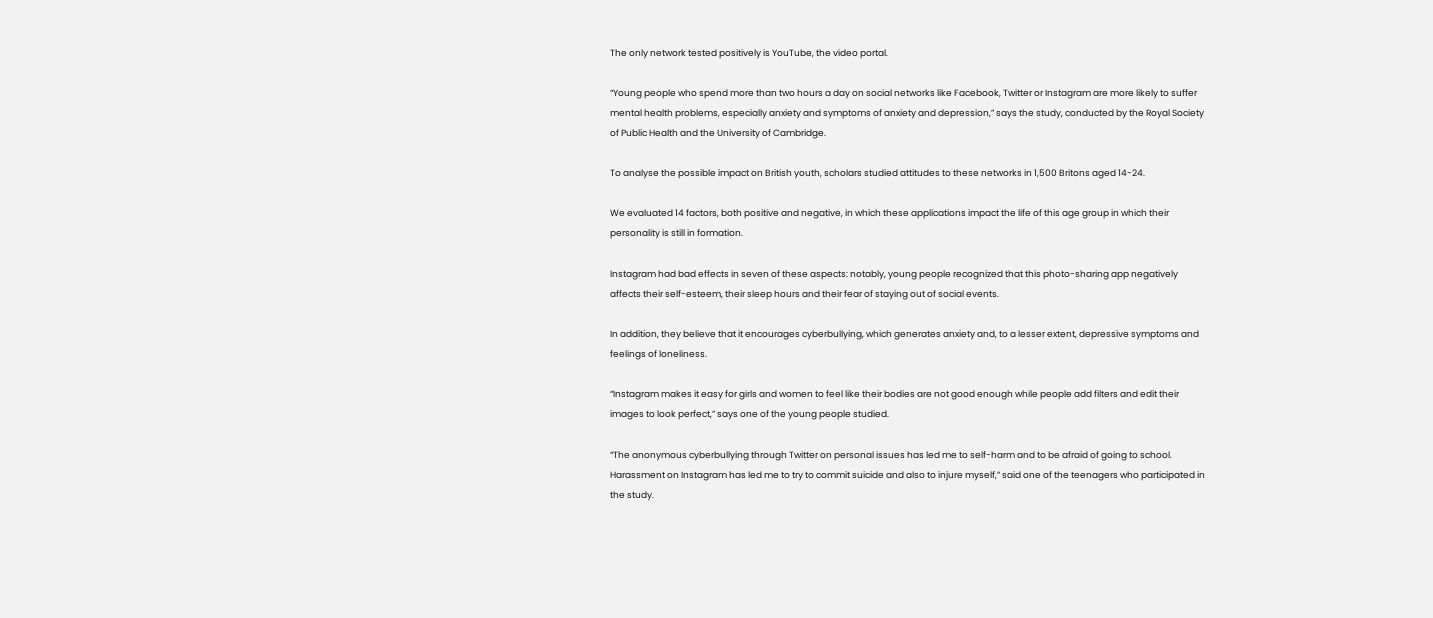The only network tested positively is YouTube, the video portal.

“Young people who spend more than two hours a day on social networks like Facebook, Twitter or Instagram are more likely to suffer mental health problems, especially anxiety and symptoms of anxiety and depression,” says the study, conducted by the Royal Society of Public Health and the University of Cambridge.

To analyse the possible impact on British youth, scholars studied attitudes to these networks in 1,500 Britons aged 14-24.

We evaluated 14 factors, both positive and negative, in which these applications impact the life of this age group in which their personality is still in formation.

Instagram had bad effects in seven of these aspects: notably, young people recognized that this photo-sharing app negatively affects their self-esteem, their sleep hours and their fear of staying out of social events.

In addition, they believe that it encourages cyberbullying, which generates anxiety and, to a lesser extent, depressive symptoms and feelings of loneliness.

“Instagram makes it easy for girls and women to feel like their bodies are not good enough while people add filters and edit their images to look perfect,” says one of the young people studied.

“The anonymous cyberbullying through Twitter on personal issues has led me to self-harm and to be afraid of going to school. Harassment on Instagram has led me to try to commit suicide and also to injure myself,” said one of the teenagers who participated in the study.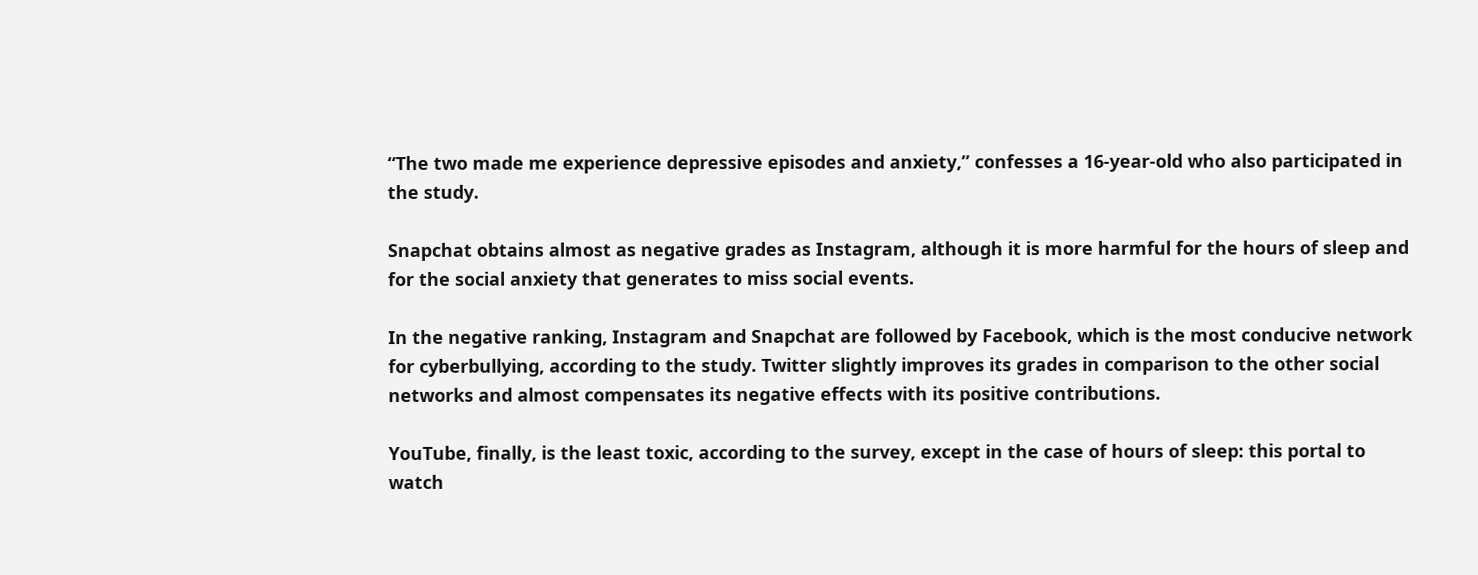“The two made me experience depressive episodes and anxiety,” confesses a 16-year-old who also participated in the study.

Snapchat obtains almost as negative grades as Instagram, although it is more harmful for the hours of sleep and for the social anxiety that generates to miss social events.

In the negative ranking, Instagram and Snapchat are followed by Facebook, which is the most conducive network for cyberbullying, according to the study. Twitter slightly improves its grades in comparison to the other social networks and almost compensates its negative effects with its positive contributions.

YouTube, finally, is the least toxic, according to the survey, except in the case of hours of sleep: this portal to watch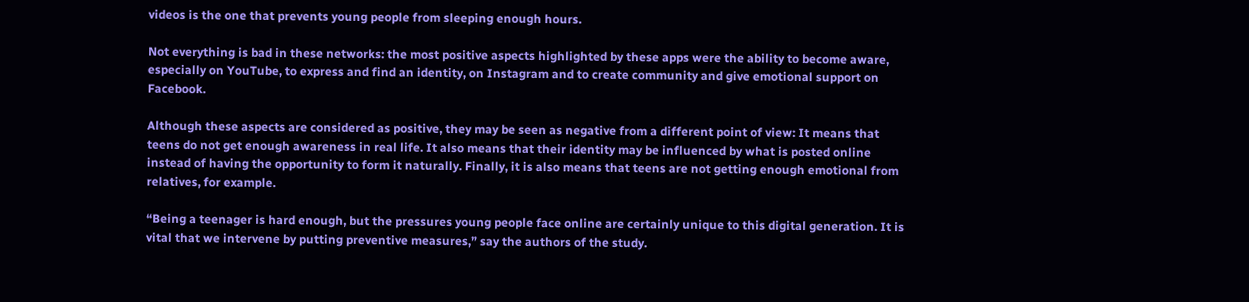videos is the one that prevents young people from sleeping enough hours.

Not everything is bad in these networks: the most positive aspects highlighted by these apps were the ability to become aware, especially on YouTube, to express and find an identity, on Instagram and to create community and give emotional support on Facebook.

Although these aspects are considered as positive, they may be seen as negative from a different point of view: It means that teens do not get enough awareness in real life. It also means that their identity may be influenced by what is posted online instead of having the opportunity to form it naturally. Finally, it is also means that teens are not getting enough emotional from relatives, for example.

“Being a teenager is hard enough, but the pressures young people face online are certainly unique to this digital generation. It is vital that we intervene by putting preventive measures,” say the authors of the study.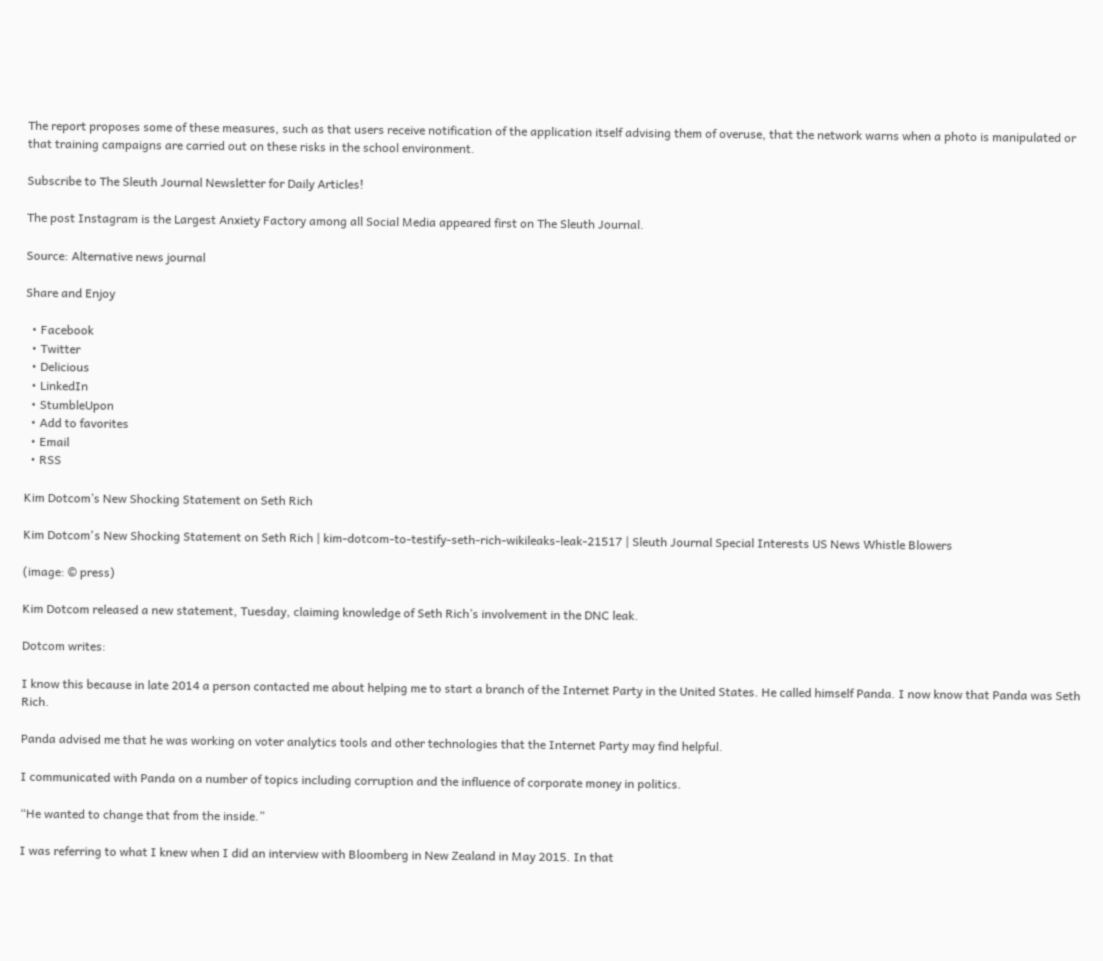The report proposes some of these measures, such as that users receive notification of the application itself advising them of overuse, that the network warns when a photo is manipulated or that training campaigns are carried out on these risks in the school environment.

Subscribe to The Sleuth Journal Newsletter for Daily Articles!

The post Instagram is the Largest Anxiety Factory among all Social Media appeared first on The Sleuth Journal.

Source: Alternative news journal

Share and Enjoy

  • Facebook
  • Twitter
  • Delicious
  • LinkedIn
  • StumbleUpon
  • Add to favorites
  • Email
  • RSS

Kim Dotcom’s New Shocking Statement on Seth Rich

Kim Dotcom's New Shocking Statement on Seth Rich | kim-dotcom-to-testify-seth-rich-wikileaks-leak-21517 | Sleuth Journal Special Interests US News Whistle Blowers

(image: © press)

Kim Dotcom released a new statement, Tuesday, claiming knowledge of Seth Rich’s involvement in the DNC leak.

Dotcom writes:

I know this because in late 2014 a person contacted me about helping me to start a branch of the Internet Party in the United States. He called himself Panda. I now know that Panda was Seth Rich.

Panda advised me that he was working on voter analytics tools and other technologies that the Internet Party may find helpful.

I communicated with Panda on a number of topics including corruption and the influence of corporate money in politics.

“He wanted to change that from the inside.”

I was referring to what I knew when I did an interview with Bloomberg in New Zealand in May 2015. In that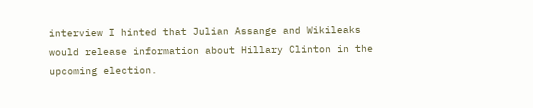interview I hinted that Julian Assange and Wikileaks would release information about Hillary Clinton in the upcoming election.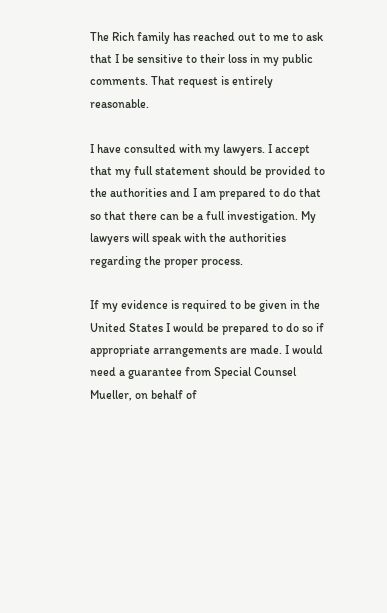The Rich family has reached out to me to ask that I be sensitive to their loss in my public comments. That request is entirely reasonable.

I have consulted with my lawyers. I accept that my full statement should be provided to the authorities and I am prepared to do that so that there can be a full investigation. My lawyers will speak with the authorities regarding the proper process.

If my evidence is required to be given in the United States I would be prepared to do so if appropriate arrangements are made. I would need a guarantee from Special Counsel Mueller, on behalf of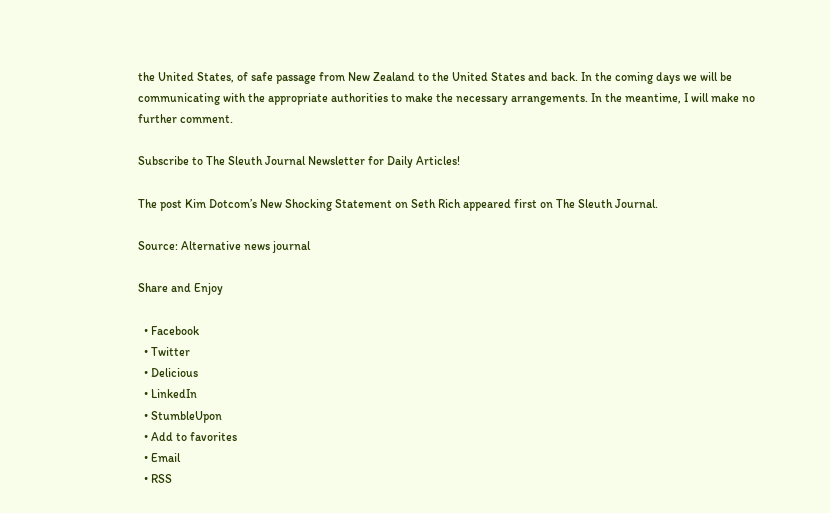the United States, of safe passage from New Zealand to the United States and back. In the coming days we will be communicating with the appropriate authorities to make the necessary arrangements. In the meantime, I will make no further comment.

Subscribe to The Sleuth Journal Newsletter for Daily Articles!

The post Kim Dotcom’s New Shocking Statement on Seth Rich appeared first on The Sleuth Journal.

Source: Alternative news journal

Share and Enjoy

  • Facebook
  • Twitter
  • Delicious
  • LinkedIn
  • StumbleUpon
  • Add to favorites
  • Email
  • RSS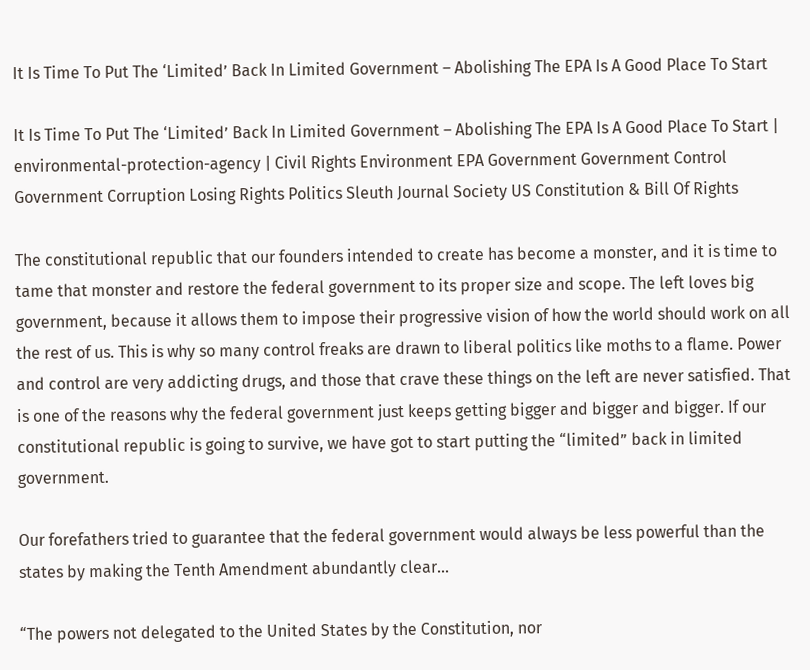It Is Time To Put The ‘Limited’ Back In Limited Government – Abolishing The EPA Is A Good Place To Start

It Is Time To Put The ‘Limited’ Back In Limited Government – Abolishing The EPA Is A Good Place To Start | environmental-protection-agency | Civil Rights Environment EPA Government Government Control Government Corruption Losing Rights Politics Sleuth Journal Society US Constitution & Bill Of Rights

The constitutional republic that our founders intended to create has become a monster, and it is time to tame that monster and restore the federal government to its proper size and scope. The left loves big government, because it allows them to impose their progressive vision of how the world should work on all the rest of us. This is why so many control freaks are drawn to liberal politics like moths to a flame. Power and control are very addicting drugs, and those that crave these things on the left are never satisfied. That is one of the reasons why the federal government just keeps getting bigger and bigger and bigger. If our constitutional republic is going to survive, we have got to start putting the “limited” back in limited government.

Our forefathers tried to guarantee that the federal government would always be less powerful than the states by making the Tenth Amendment abundantly clear…

“The powers not delegated to the United States by the Constitution, nor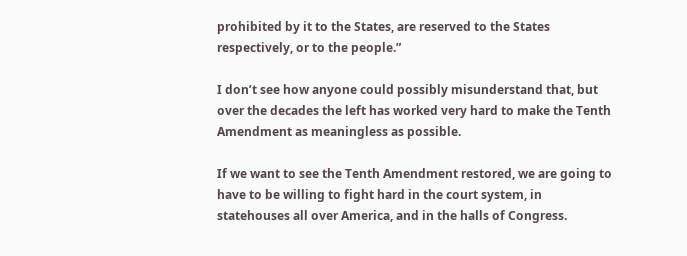prohibited by it to the States, are reserved to the States respectively, or to the people.”

I don’t see how anyone could possibly misunderstand that, but over the decades the left has worked very hard to make the Tenth Amendment as meaningless as possible.

If we want to see the Tenth Amendment restored, we are going to have to be willing to fight hard in the court system, in statehouses all over America, and in the halls of Congress.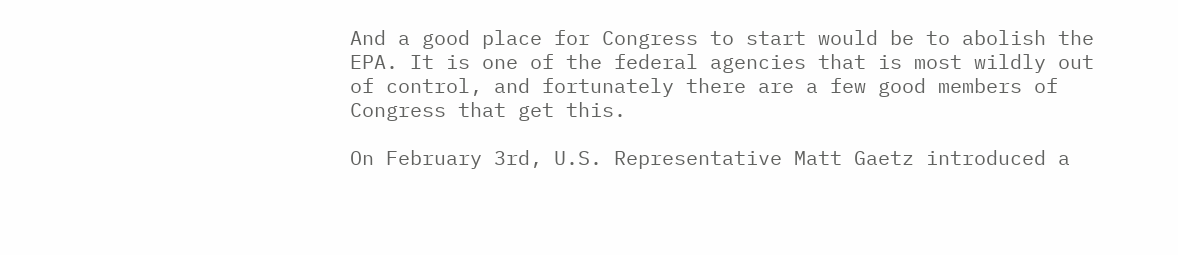And a good place for Congress to start would be to abolish the EPA. It is one of the federal agencies that is most wildly out of control, and fortunately there are a few good members of Congress that get this.

On February 3rd, U.S. Representative Matt Gaetz introduced a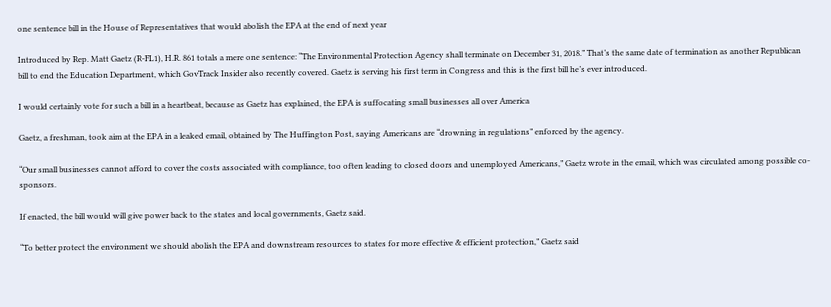one sentence bill in the House of Representatives that would abolish the EPA at the end of next year

Introduced by Rep. Matt Gaetz (R-FL1), H.R. 861 totals a mere one sentence: “The Environmental Protection Agency shall terminate on December 31, 2018.” That’s the same date of termination as another Republican bill to end the Education Department, which GovTrack Insider also recently covered. Gaetz is serving his first term in Congress and this is the first bill he’s ever introduced.

I would certainly vote for such a bill in a heartbeat, because as Gaetz has explained, the EPA is suffocating small businesses all over America

Gaetz, a freshman, took aim at the EPA in a leaked email, obtained by The Huffington Post, saying Americans are “drowning in regulations” enforced by the agency.

“Our small businesses cannot afford to cover the costs associated with compliance, too often leading to closed doors and unemployed Americans,” Gaetz wrote in the email, which was circulated among possible co-sponsors.

If enacted, the bill would will give power back to the states and local governments, Gaetz said.

“To better protect the environment we should abolish the EPA and downstream resources to states for more effective & efficient protection,” Gaetz said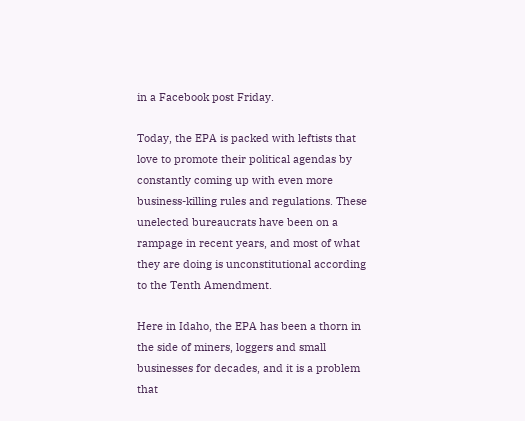in a Facebook post Friday.

Today, the EPA is packed with leftists that love to promote their political agendas by constantly coming up with even more business-killing rules and regulations. These unelected bureaucrats have been on a rampage in recent years, and most of what they are doing is unconstitutional according to the Tenth Amendment.

Here in Idaho, the EPA has been a thorn in the side of miners, loggers and small businesses for decades, and it is a problem that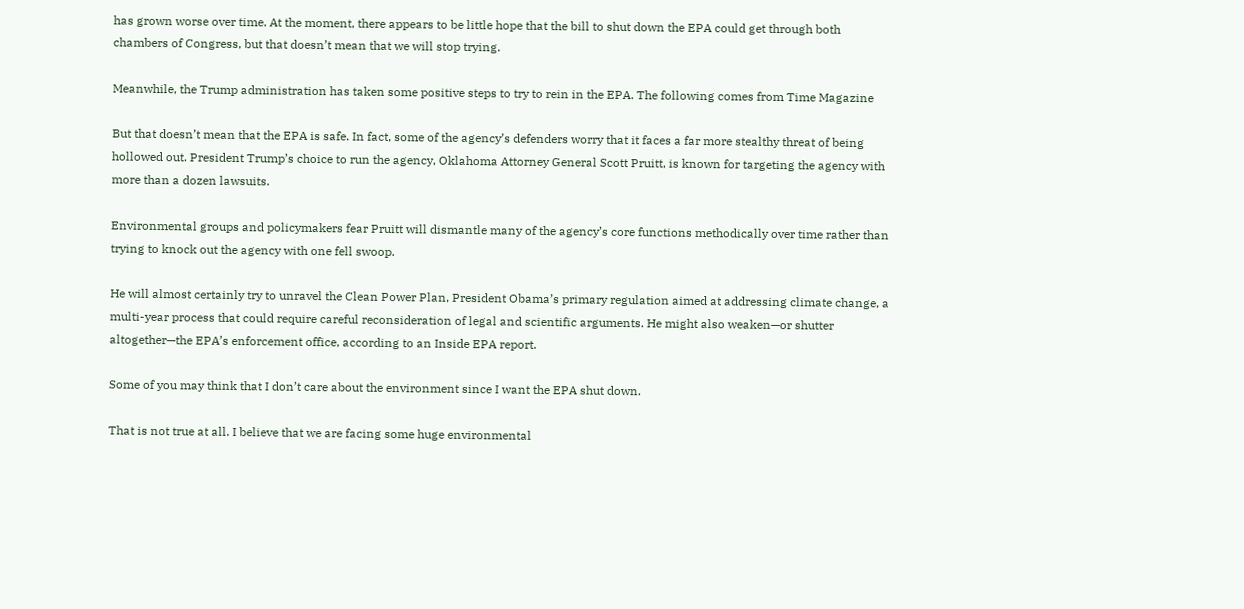has grown worse over time. At the moment, there appears to be little hope that the bill to shut down the EPA could get through both chambers of Congress, but that doesn’t mean that we will stop trying.

Meanwhile, the Trump administration has taken some positive steps to try to rein in the EPA. The following comes from Time Magazine

But that doesn’t mean that the EPA is safe. In fact, some of the agency’s defenders worry that it faces a far more stealthy threat of being hollowed out. President Trump’s choice to run the agency, Oklahoma Attorney General Scott Pruitt, is known for targeting the agency with more than a dozen lawsuits.

Environmental groups and policymakers fear Pruitt will dismantle many of the agency’s core functions methodically over time rather than trying to knock out the agency with one fell swoop.

He will almost certainly try to unravel the Clean Power Plan, President Obama’s primary regulation aimed at addressing climate change, a multi-year process that could require careful reconsideration of legal and scientific arguments. He might also weaken—or shutter altogether—the EPA’s enforcement office, according to an Inside EPA report.

Some of you may think that I don’t care about the environment since I want the EPA shut down.

That is not true at all. I believe that we are facing some huge environmental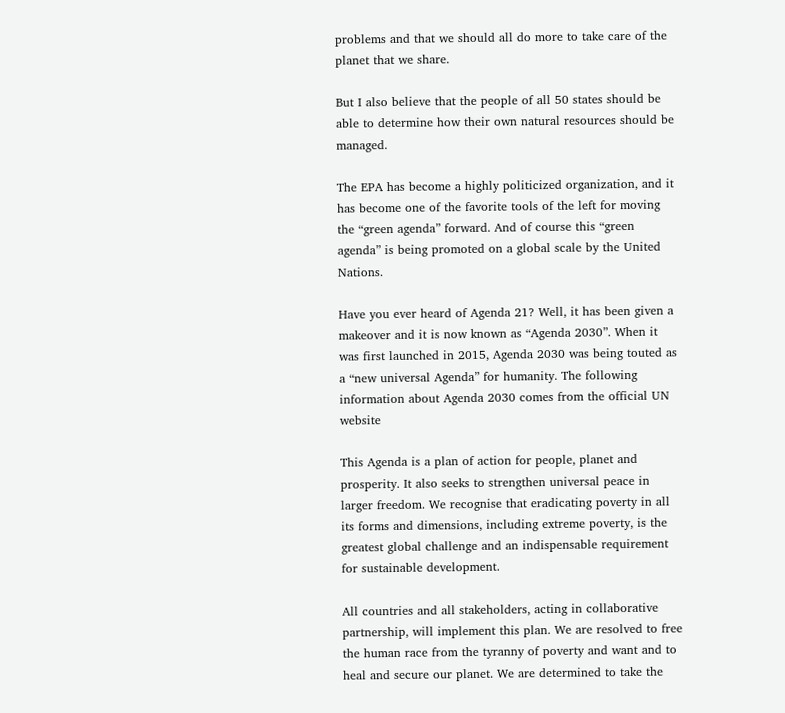problems and that we should all do more to take care of the planet that we share.

But I also believe that the people of all 50 states should be able to determine how their own natural resources should be managed.

The EPA has become a highly politicized organization, and it has become one of the favorite tools of the left for moving the “green agenda” forward. And of course this “green agenda” is being promoted on a global scale by the United Nations.

Have you ever heard of Agenda 21? Well, it has been given a makeover and it is now known as “Agenda 2030”. When it was first launched in 2015, Agenda 2030 was being touted as a “new universal Agenda” for humanity. The following information about Agenda 2030 comes from the official UN website

This Agenda is a plan of action for people, planet and prosperity. It also seeks to strengthen universal peace in larger freedom. We recognise that eradicating poverty in all its forms and dimensions, including extreme poverty, is the greatest global challenge and an indispensable requirement for sustainable development.

All countries and all stakeholders, acting in collaborative partnership, will implement this plan. We are resolved to free the human race from the tyranny of poverty and want and to heal and secure our planet. We are determined to take the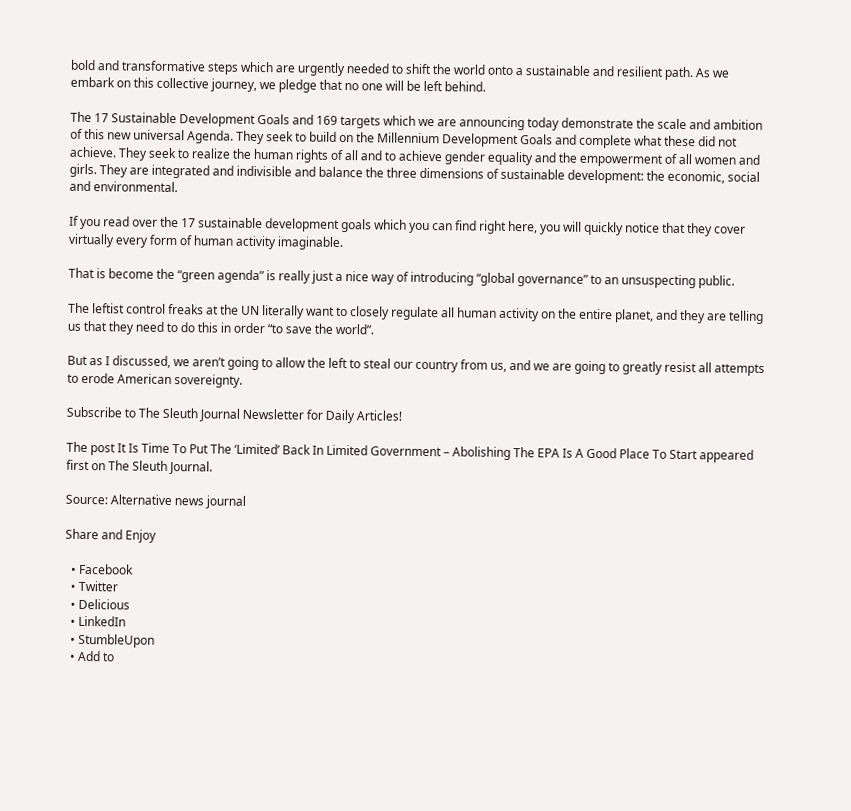bold and transformative steps which are urgently needed to shift the world onto a sustainable and resilient path. As we embark on this collective journey, we pledge that no one will be left behind.

The 17 Sustainable Development Goals and 169 targets which we are announcing today demonstrate the scale and ambition of this new universal Agenda. They seek to build on the Millennium Development Goals and complete what these did not achieve. They seek to realize the human rights of all and to achieve gender equality and the empowerment of all women and girls. They are integrated and indivisible and balance the three dimensions of sustainable development: the economic, social and environmental.

If you read over the 17 sustainable development goals which you can find right here, you will quickly notice that they cover virtually every form of human activity imaginable.

That is become the “green agenda” is really just a nice way of introducing “global governance” to an unsuspecting public.

The leftist control freaks at the UN literally want to closely regulate all human activity on the entire planet, and they are telling us that they need to do this in order “to save the world”.

But as I discussed, we aren’t going to allow the left to steal our country from us, and we are going to greatly resist all attempts to erode American sovereignty.

Subscribe to The Sleuth Journal Newsletter for Daily Articles!

The post It Is Time To Put The ‘Limited’ Back In Limited Government – Abolishing The EPA Is A Good Place To Start appeared first on The Sleuth Journal.

Source: Alternative news journal

Share and Enjoy

  • Facebook
  • Twitter
  • Delicious
  • LinkedIn
  • StumbleUpon
  • Add to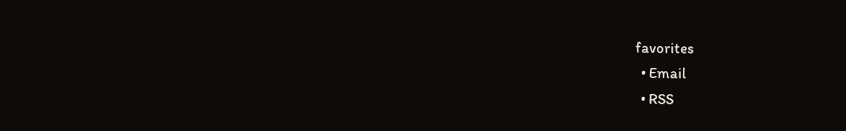favorites
  • Email
  • RSS